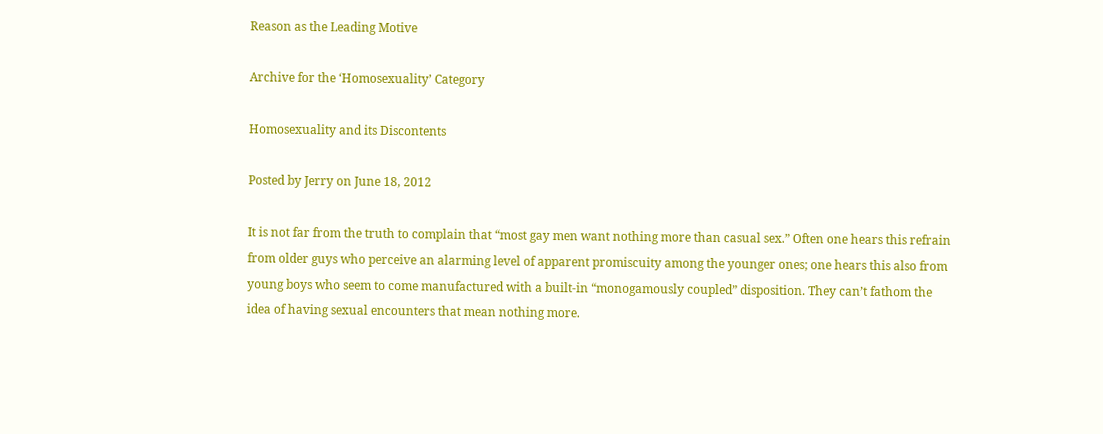Reason as the Leading Motive

Archive for the ‘Homosexuality’ Category

Homosexuality and its Discontents

Posted by Jerry on June 18, 2012

It is not far from the truth to complain that “most gay men want nothing more than casual sex.” Often one hears this refrain from older guys who perceive an alarming level of apparent promiscuity among the younger ones; one hears this also from young boys who seem to come manufactured with a built-in “monogamously coupled” disposition. They can’t fathom the idea of having sexual encounters that mean nothing more.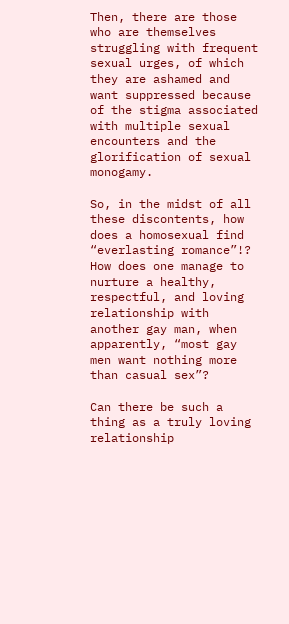Then, there are those who are themselves struggling with frequent sexual urges, of which they are ashamed and want suppressed because of the stigma associated with multiple sexual encounters and the glorification of sexual monogamy.

So, in the midst of all these discontents, how does a homosexual find “everlasting romance”!? How does one manage to nurture a healthy, respectful, and loving relationship with another gay man, when apparently, “most gay men want nothing more than casual sex”?

Can there be such a thing as a truly loving relationship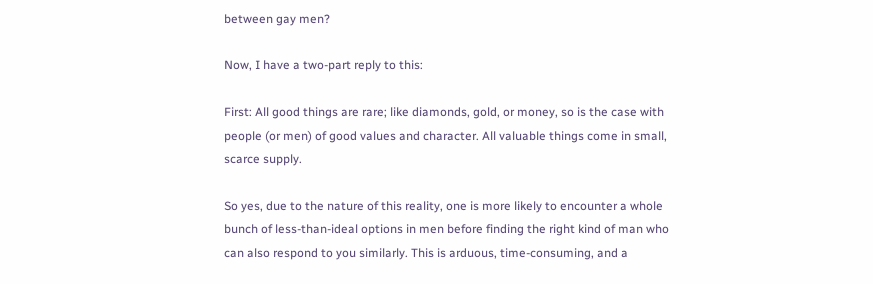between gay men?

Now, I have a two-part reply to this:

First: All good things are rare; like diamonds, gold, or money, so is the case with people (or men) of good values and character. All valuable things come in small, scarce supply.

So yes, due to the nature of this reality, one is more likely to encounter a whole bunch of less-than-ideal options in men before finding the right kind of man who can also respond to you similarly. This is arduous, time-consuming, and a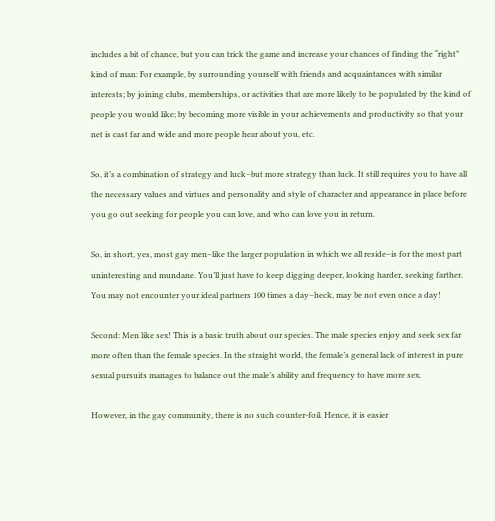includes a bit of chance, but you can trick the game and increase your chances of finding the “right” kind of man: For example, by surrounding yourself with friends and acquaintances with similar interests; by joining clubs, memberships, or activities that are more likely to be populated by the kind of people you would like; by becoming more visible in your achievements and productivity so that your net is cast far and wide and more people hear about you, etc.

So, it’s a combination of strategy and luck–but more strategy than luck. It still requires you to have all the necessary values and virtues and personality and style of character and appearance in place before you go out seeking for people you can love, and who can love you in return.

So, in short, yes, most gay men–like the larger population in which we all reside–is for the most part uninteresting and mundane. You’ll just have to keep digging deeper, looking harder, seeking farther. You may not encounter your ideal partners 100 times a day–heck, may be not even once a day!

Second: Men like sex! This is a basic truth about our species. The male species enjoy and seek sex far more often than the female species. In the straight world, the female’s general lack of interest in pure sexual pursuits manages to balance out the male’s ability and frequency to have more sex.

However, in the gay community, there is no such counter-foil. Hence, it is easier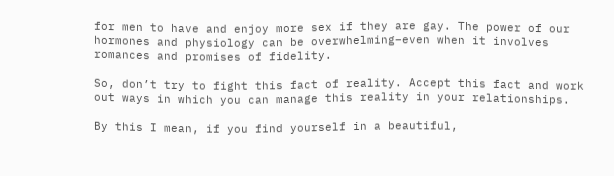for men to have and enjoy more sex if they are gay. The power of our hormones and physiology can be overwhelming–even when it involves romances and promises of fidelity.

So, don’t try to fight this fact of reality. Accept this fact and work out ways in which you can manage this reality in your relationships.

By this I mean, if you find yourself in a beautiful,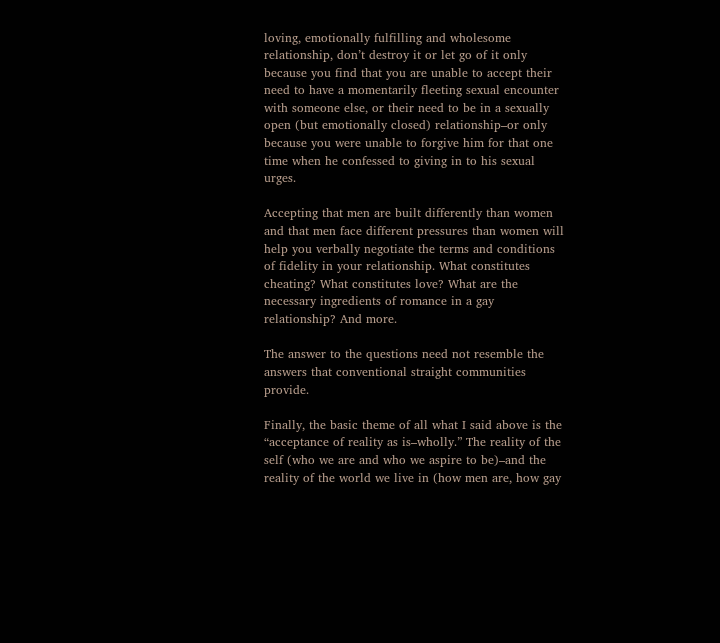loving, emotionally fulfilling and wholesome relationship, don’t destroy it or let go of it only because you find that you are unable to accept their need to have a momentarily fleeting sexual encounter with someone else, or their need to be in a sexually open (but emotionally closed) relationship–or only because you were unable to forgive him for that one time when he confessed to giving in to his sexual urges.

Accepting that men are built differently than women and that men face different pressures than women will help you verbally negotiate the terms and conditions of fidelity in your relationship. What constitutes cheating? What constitutes love? What are the necessary ingredients of romance in a gay relationship? And more.

The answer to the questions need not resemble the answers that conventional straight communities provide.

Finally, the basic theme of all what I said above is the “acceptance of reality as is–wholly.” The reality of the self (who we are and who we aspire to be)–and the reality of the world we live in (how men are, how gay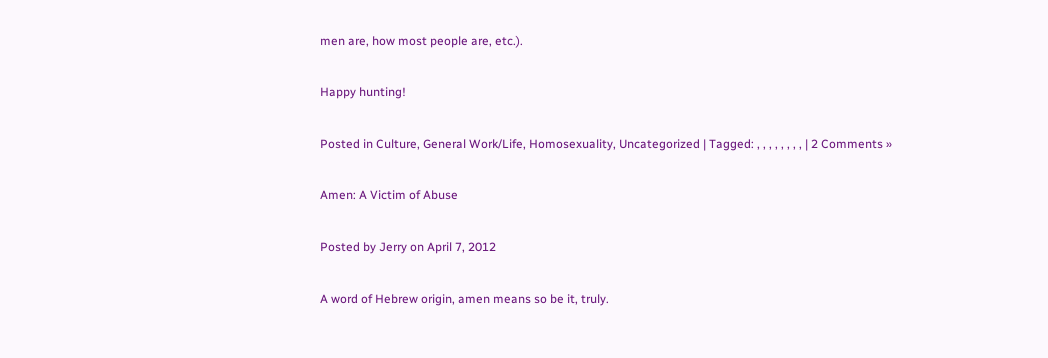men are, how most people are, etc.).

Happy hunting!

Posted in Culture, General Work/Life, Homosexuality, Uncategorized | Tagged: , , , , , , , , | 2 Comments »

Amen: A Victim of Abuse

Posted by Jerry on April 7, 2012

A word of Hebrew origin, amen means so be it, truly.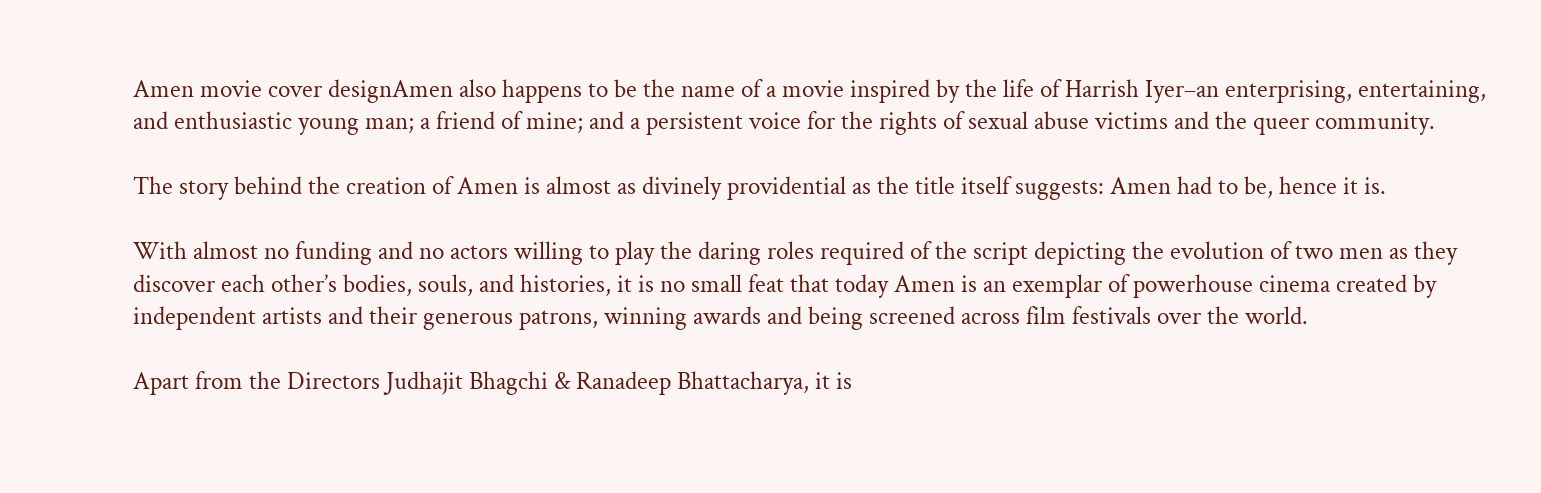Amen movie cover designAmen also happens to be the name of a movie inspired by the life of Harrish Iyer–an enterprising, entertaining, and enthusiastic young man; a friend of mine; and a persistent voice for the rights of sexual abuse victims and the queer community.

The story behind the creation of Amen is almost as divinely providential as the title itself suggests: Amen had to be, hence it is.

With almost no funding and no actors willing to play the daring roles required of the script depicting the evolution of two men as they discover each other’s bodies, souls, and histories, it is no small feat that today Amen is an exemplar of powerhouse cinema created by independent artists and their generous patrons, winning awards and being screened across film festivals over the world.

Apart from the Directors Judhajit Bhagchi & Ranadeep Bhattacharya, it is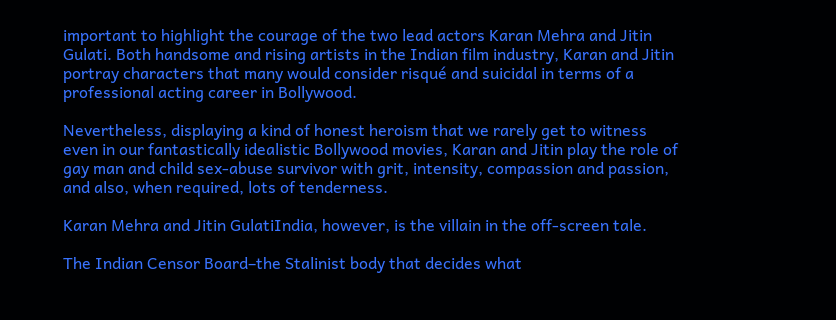important to highlight the courage of the two lead actors Karan Mehra and Jitin Gulati. Both handsome and rising artists in the Indian film industry, Karan and Jitin portray characters that many would consider risqué and suicidal in terms of a professional acting career in Bollywood.

Nevertheless, displaying a kind of honest heroism that we rarely get to witness even in our fantastically idealistic Bollywood movies, Karan and Jitin play the role of gay man and child sex-abuse survivor with grit, intensity, compassion and passion, and also, when required, lots of tenderness.

Karan Mehra and Jitin GulatiIndia, however, is the villain in the off-screen tale.

The Indian Censor Board–the Stalinist body that decides what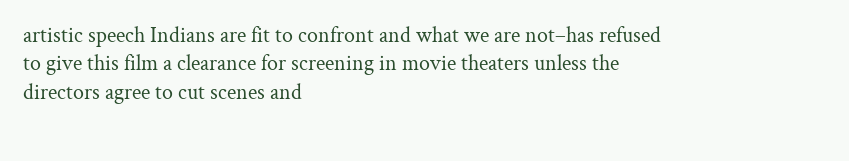artistic speech Indians are fit to confront and what we are not–has refused to give this film a clearance for screening in movie theaters unless the directors agree to cut scenes and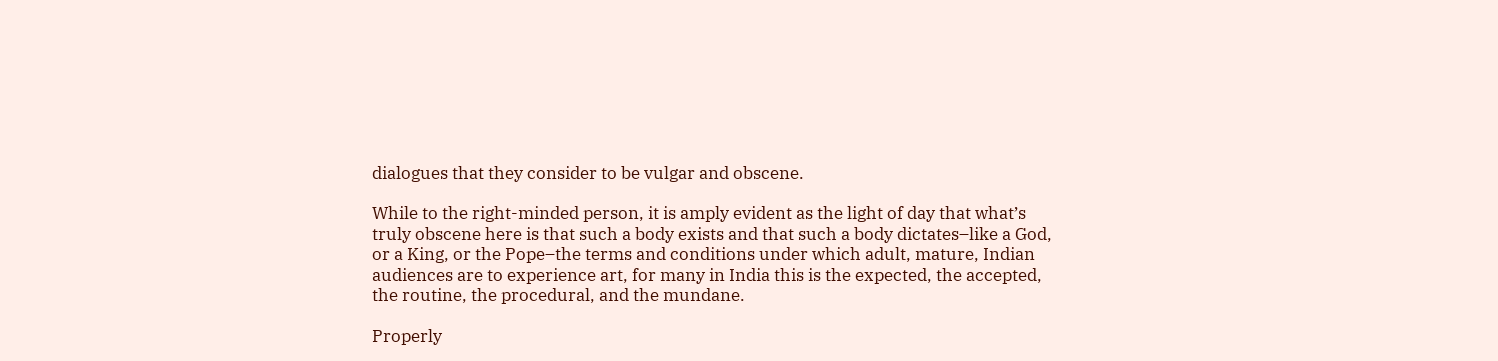dialogues that they consider to be vulgar and obscene.

While to the right-minded person, it is amply evident as the light of day that what’s truly obscene here is that such a body exists and that such a body dictates–like a God, or a King, or the Pope–the terms and conditions under which adult, mature, Indian audiences are to experience art, for many in India this is the expected, the accepted, the routine, the procedural, and the mundane.

Properly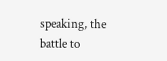speaking, the battle to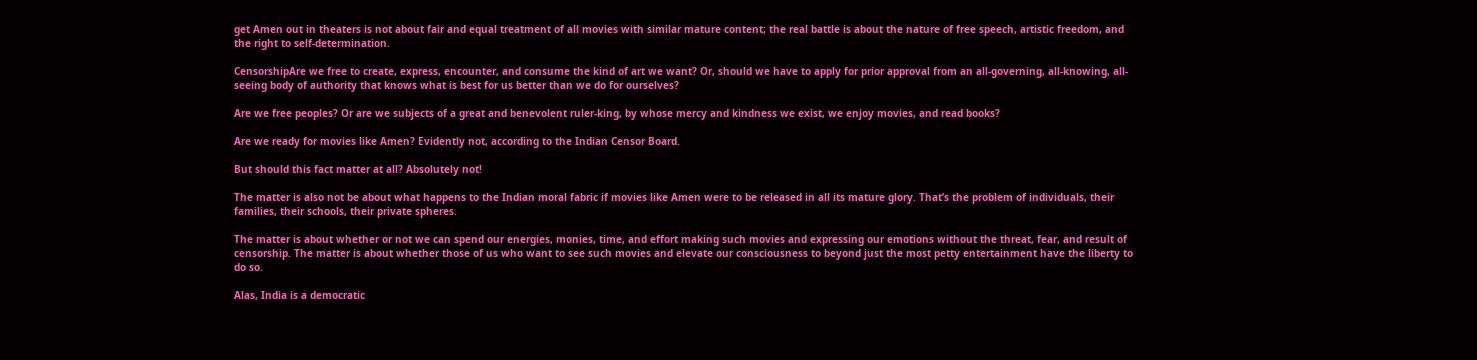get Amen out in theaters is not about fair and equal treatment of all movies with similar mature content; the real battle is about the nature of free speech, artistic freedom, and the right to self-determination.

CensorshipAre we free to create, express, encounter, and consume the kind of art we want? Or, should we have to apply for prior approval from an all-governing, all-knowing, all-seeing body of authority that knows what is best for us better than we do for ourselves?

Are we free peoples? Or are we subjects of a great and benevolent ruler-king, by whose mercy and kindness we exist, we enjoy movies, and read books?

Are we ready for movies like Amen? Evidently not, according to the Indian Censor Board.

But should this fact matter at all? Absolutely not!

The matter is also not be about what happens to the Indian moral fabric if movies like Amen were to be released in all its mature glory. That’s the problem of individuals, their families, their schools, their private spheres.

The matter is about whether or not we can spend our energies, monies, time, and effort making such movies and expressing our emotions without the threat, fear, and result of censorship. The matter is about whether those of us who want to see such movies and elevate our consciousness to beyond just the most petty entertainment have the liberty to do so.

Alas, India is a democratic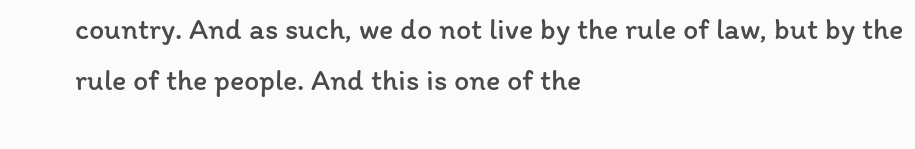country. And as such, we do not live by the rule of law, but by the rule of the people. And this is one of the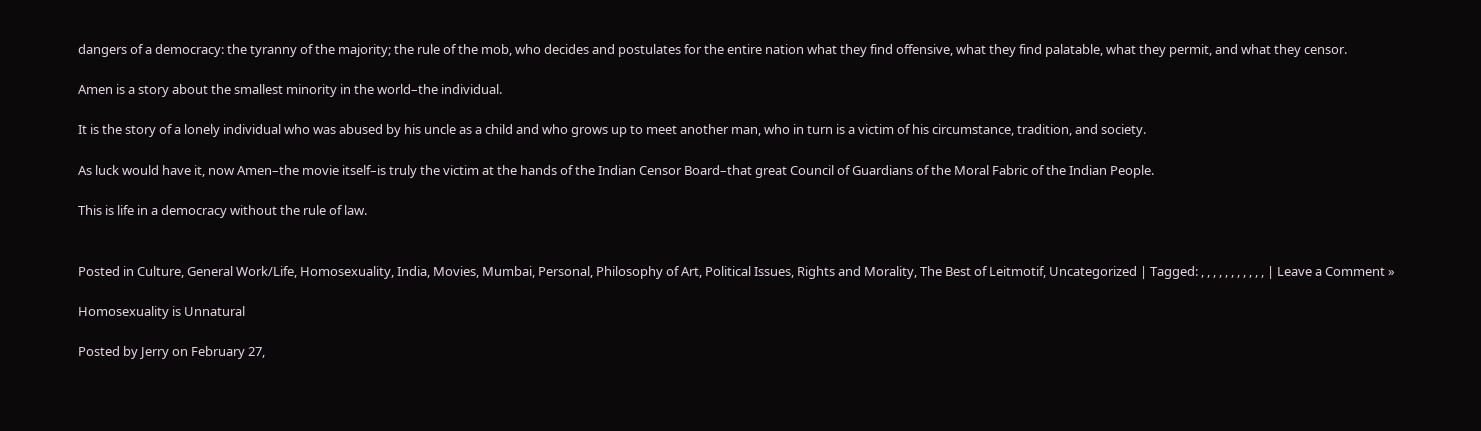dangers of a democracy: the tyranny of the majority; the rule of the mob, who decides and postulates for the entire nation what they find offensive, what they find palatable, what they permit, and what they censor.

Amen is a story about the smallest minority in the world–the individual.

It is the story of a lonely individual who was abused by his uncle as a child and who grows up to meet another man, who in turn is a victim of his circumstance, tradition, and society.

As luck would have it, now Amen–the movie itself–is truly the victim at the hands of the Indian Censor Board–that great Council of Guardians of the Moral Fabric of the Indian People.

This is life in a democracy without the rule of law.


Posted in Culture, General Work/Life, Homosexuality, India, Movies, Mumbai, Personal, Philosophy of Art, Political Issues, Rights and Morality, The Best of Leitmotif, Uncategorized | Tagged: , , , , , , , , , , , | Leave a Comment »

Homosexuality is Unnatural

Posted by Jerry on February 27,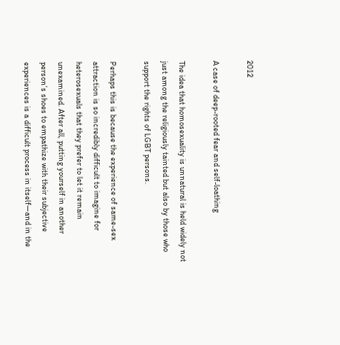2012

A case of deep-rooted fear and self-loathing

The idea that homosexuality is unnatural is held widely not just among the religiously tainted but also by those who support the rights of LGBT persons.

Perhaps this is because the experience of same-sex attraction is so incredibly difficult to imagine for heterosexuals that they prefer to let it remain unexamined. After all, putting yourself in another person’s shoes to empathize with their subjective experiences is a difficult process in itself—and in the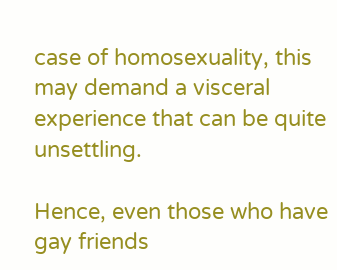case of homosexuality, this may demand a visceral experience that can be quite unsettling.

Hence, even those who have gay friends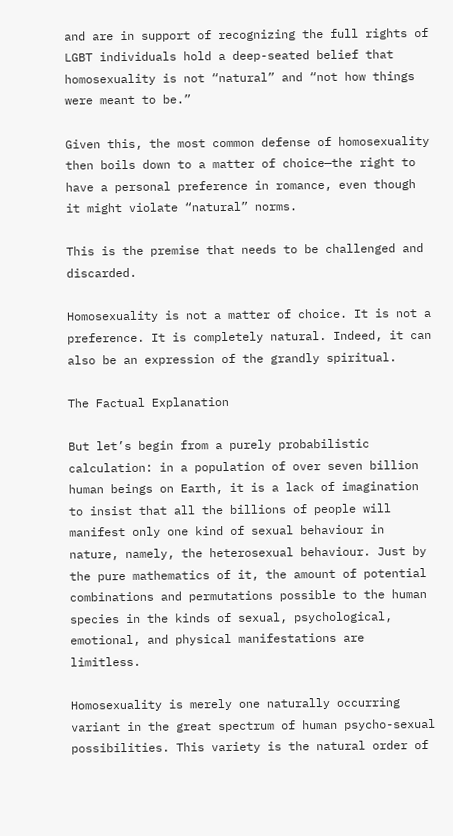and are in support of recognizing the full rights of LGBT individuals hold a deep-seated belief that homosexuality is not “natural” and “not how things were meant to be.”

Given this, the most common defense of homosexuality then boils down to a matter of choice—the right to have a personal preference in romance, even though it might violate “natural” norms.

This is the premise that needs to be challenged and discarded.

Homosexuality is not a matter of choice. It is not a preference. It is completely natural. Indeed, it can also be an expression of the grandly spiritual.

The Factual Explanation

But let’s begin from a purely probabilistic calculation: in a population of over seven billion human beings on Earth, it is a lack of imagination to insist that all the billions of people will manifest only one kind of sexual behaviour in nature, namely, the heterosexual behaviour. Just by the pure mathematics of it, the amount of potential combinations and permutations possible to the human species in the kinds of sexual, psychological, emotional, and physical manifestations are limitless.

Homosexuality is merely one naturally occurring variant in the great spectrum of human psycho-sexual possibilities. This variety is the natural order of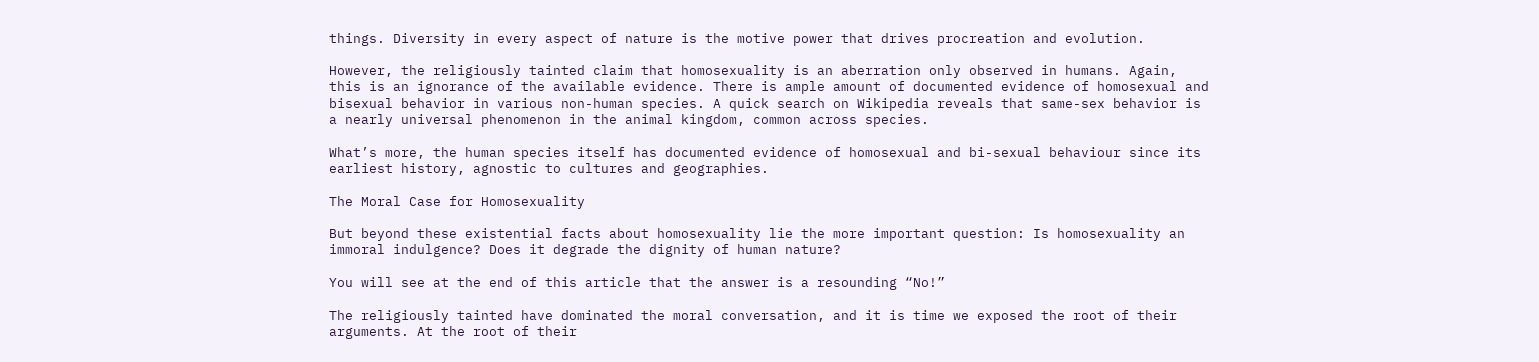things. Diversity in every aspect of nature is the motive power that drives procreation and evolution.

However, the religiously tainted claim that homosexuality is an aberration only observed in humans. Again, this is an ignorance of the available evidence. There is ample amount of documented evidence of homosexual and bisexual behavior in various non-human species. A quick search on Wikipedia reveals that same-sex behavior is a nearly universal phenomenon in the animal kingdom, common across species.

What’s more, the human species itself has documented evidence of homosexual and bi-sexual behaviour since its earliest history, agnostic to cultures and geographies.

The Moral Case for Homosexuality

But beyond these existential facts about homosexuality lie the more important question: Is homosexuality an immoral indulgence? Does it degrade the dignity of human nature?

You will see at the end of this article that the answer is a resounding “No!”

The religiously tainted have dominated the moral conversation, and it is time we exposed the root of their arguments. At the root of their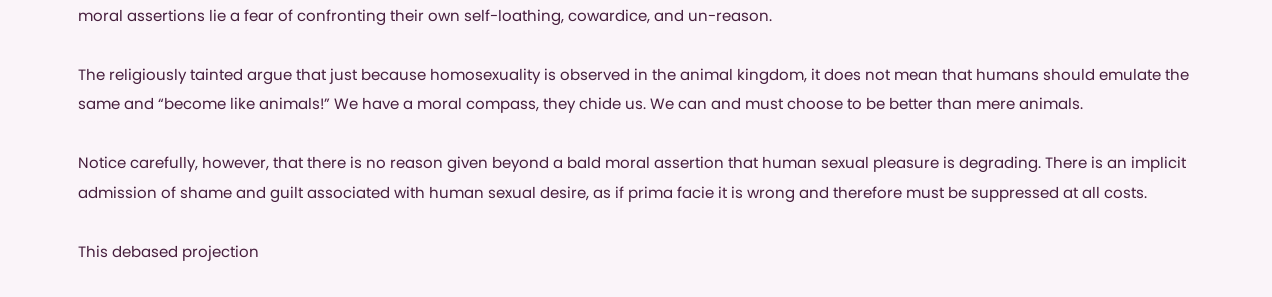moral assertions lie a fear of confronting their own self-loathing, cowardice, and un-reason.

The religiously tainted argue that just because homosexuality is observed in the animal kingdom, it does not mean that humans should emulate the same and “become like animals!” We have a moral compass, they chide us. We can and must choose to be better than mere animals.

Notice carefully, however, that there is no reason given beyond a bald moral assertion that human sexual pleasure is degrading. There is an implicit admission of shame and guilt associated with human sexual desire, as if prima facie it is wrong and therefore must be suppressed at all costs.

This debased projection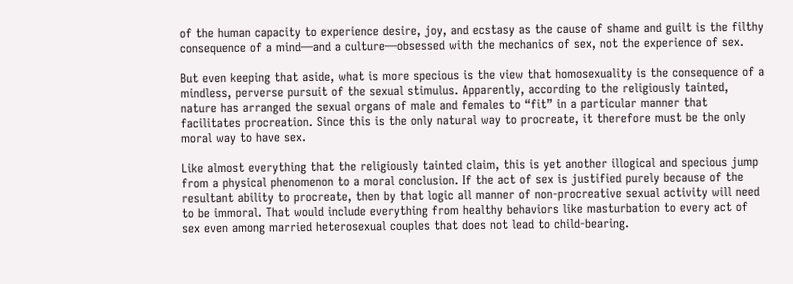of the human capacity to experience desire, joy, and ecstasy as the cause of shame and guilt is the filthy consequence of a mind—and a culture—obsessed with the mechanics of sex, not the experience of sex.

But even keeping that aside, what is more specious is the view that homosexuality is the consequence of a mindless, perverse pursuit of the sexual stimulus. Apparently, according to the religiously tainted, nature has arranged the sexual organs of male and females to “fit” in a particular manner that facilitates procreation. Since this is the only natural way to procreate, it therefore must be the only moral way to have sex.

Like almost everything that the religiously tainted claim, this is yet another illogical and specious jump from a physical phenomenon to a moral conclusion. If the act of sex is justified purely because of the resultant ability to procreate, then by that logic all manner of non-procreative sexual activity will need to be immoral. That would include everything from healthy behaviors like masturbation to every act of sex even among married heterosexual couples that does not lead to child-bearing.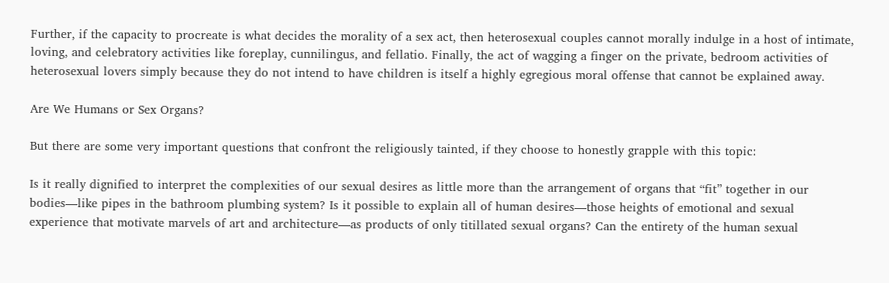Further, if the capacity to procreate is what decides the morality of a sex act, then heterosexual couples cannot morally indulge in a host of intimate, loving, and celebratory activities like foreplay, cunnilingus, and fellatio. Finally, the act of wagging a finger on the private, bedroom activities of heterosexual lovers simply because they do not intend to have children is itself a highly egregious moral offense that cannot be explained away.

Are We Humans or Sex Organs?

But there are some very important questions that confront the religiously tainted, if they choose to honestly grapple with this topic:

Is it really dignified to interpret the complexities of our sexual desires as little more than the arrangement of organs that “fit” together in our bodies—like pipes in the bathroom plumbing system? Is it possible to explain all of human desires—those heights of emotional and sexual experience that motivate marvels of art and architecture—as products of only titillated sexual organs? Can the entirety of the human sexual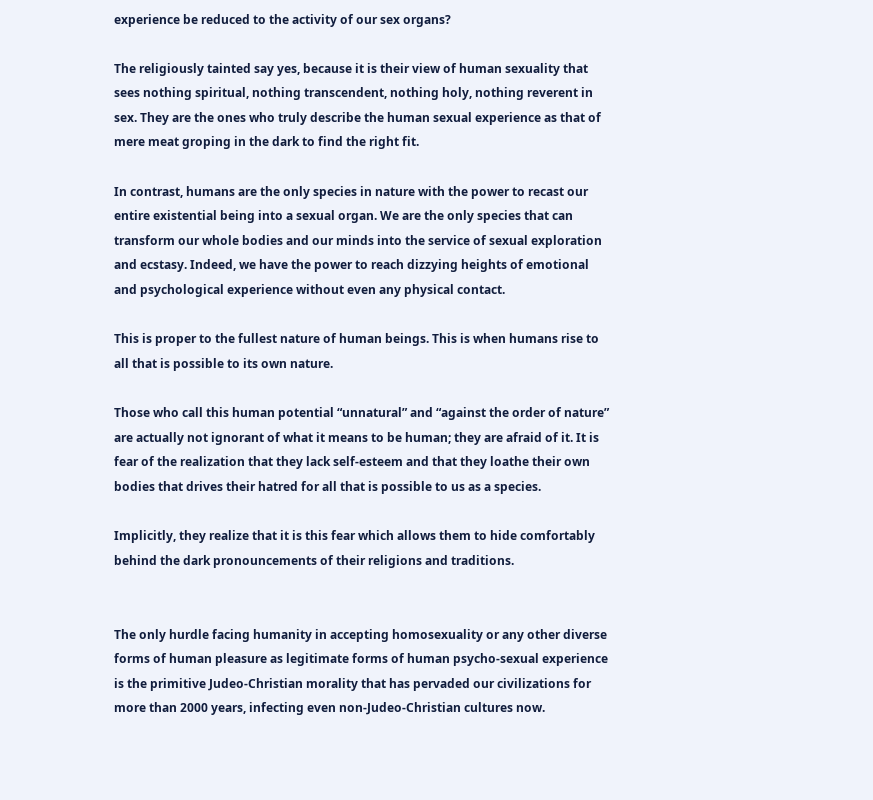experience be reduced to the activity of our sex organs?

The religiously tainted say yes, because it is their view of human sexuality that sees nothing spiritual, nothing transcendent, nothing holy, nothing reverent in sex. They are the ones who truly describe the human sexual experience as that of mere meat groping in the dark to find the right fit.

In contrast, humans are the only species in nature with the power to recast our entire existential being into a sexual organ. We are the only species that can transform our whole bodies and our minds into the service of sexual exploration and ecstasy. Indeed, we have the power to reach dizzying heights of emotional and psychological experience without even any physical contact.

This is proper to the fullest nature of human beings. This is when humans rise to all that is possible to its own nature.

Those who call this human potential “unnatural” and “against the order of nature” are actually not ignorant of what it means to be human; they are afraid of it. It is fear of the realization that they lack self-esteem and that they loathe their own bodies that drives their hatred for all that is possible to us as a species.

Implicitly, they realize that it is this fear which allows them to hide comfortably behind the dark pronouncements of their religions and traditions.


The only hurdle facing humanity in accepting homosexuality or any other diverse forms of human pleasure as legitimate forms of human psycho-sexual experience is the primitive Judeo-Christian morality that has pervaded our civilizations for more than 2000 years, infecting even non-Judeo-Christian cultures now.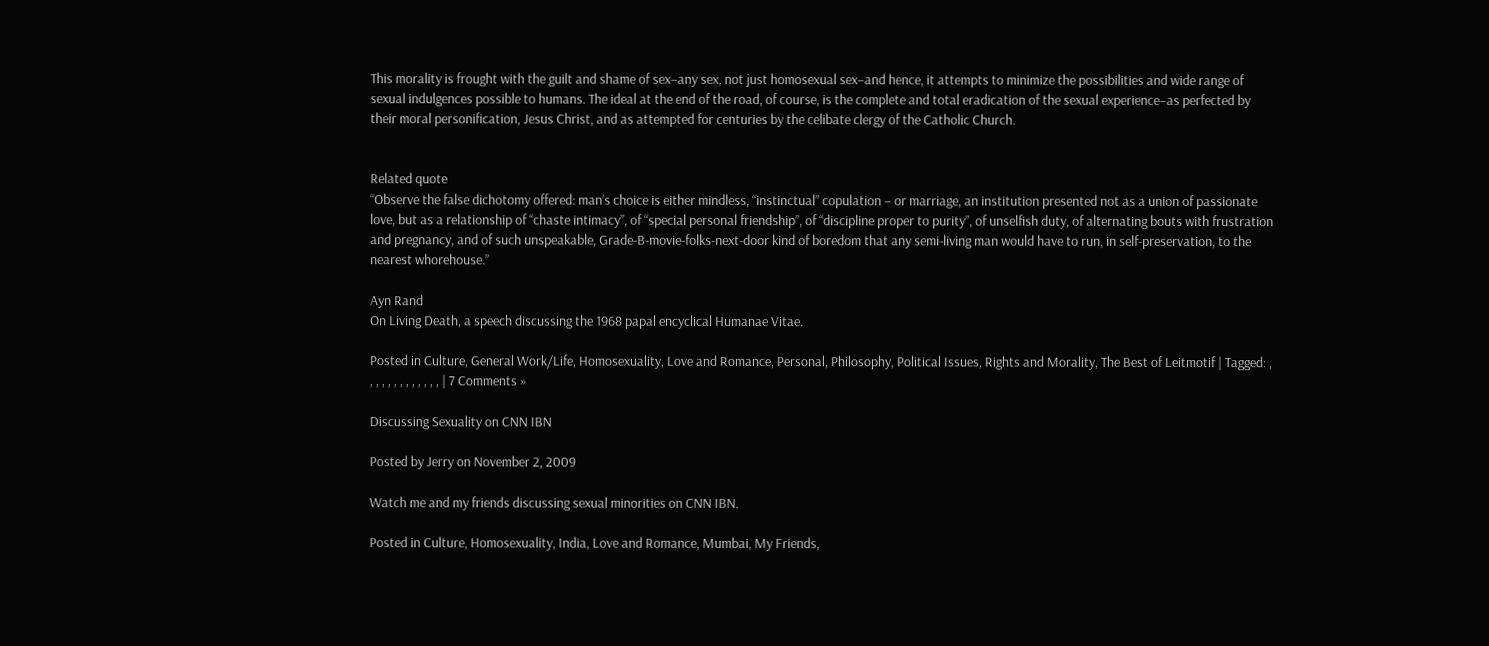This morality is frought with the guilt and shame of sex–any sex, not just homosexual sex–and hence, it attempts to minimize the possibilities and wide range of sexual indulgences possible to humans. The ideal at the end of the road, of course, is the complete and total eradication of the sexual experience–as perfected by their moral personification, Jesus Christ, and as attempted for centuries by the celibate clergy of the Catholic Church.


Related quote
“Observe the false dichotomy offered: man’s choice is either mindless, “instinctual” copulation – or marriage, an institution presented not as a union of passionate love, but as a relationship of “chaste intimacy”, of “special personal friendship”, of “discipline proper to purity”, of unselfish duty, of alternating bouts with frustration and pregnancy, and of such unspeakable, Grade-B-movie-folks-next-door kind of boredom that any semi-living man would have to run, in self-preservation, to the nearest whorehouse.”

Ayn Rand
On Living Death, a speech discussing the 1968 papal encyclical Humanae Vitae.

Posted in Culture, General Work/Life, Homosexuality, Love and Romance, Personal, Philosophy, Political Issues, Rights and Morality, The Best of Leitmotif | Tagged: , , , , , , , , , , , , , | 7 Comments »

Discussing Sexuality on CNN IBN

Posted by Jerry on November 2, 2009

Watch me and my friends discussing sexual minorities on CNN IBN.

Posted in Culture, Homosexuality, India, Love and Romance, Mumbai, My Friends,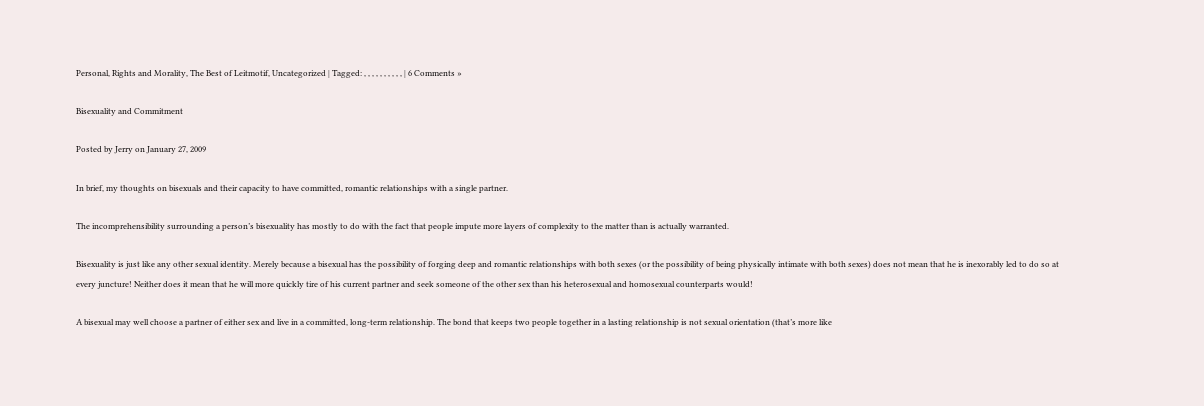Personal, Rights and Morality, The Best of Leitmotif, Uncategorized | Tagged: , , , , , , , , , , | 6 Comments »

Bisexuality and Commitment

Posted by Jerry on January 27, 2009

In brief, my thoughts on bisexuals and their capacity to have committed, romantic relationships with a single partner.

The incomprehensibility surrounding a person’s bisexuality has mostly to do with the fact that people impute more layers of complexity to the matter than is actually warranted.

Bisexuality is just like any other sexual identity. Merely because a bisexual has the possibility of forging deep and romantic relationships with both sexes (or the possibility of being physically intimate with both sexes) does not mean that he is inexorably led to do so at every juncture! Neither does it mean that he will more quickly tire of his current partner and seek someone of the other sex than his heterosexual and homosexual counterparts would!

A bisexual may well choose a partner of either sex and live in a committed, long-term relationship. The bond that keeps two people together in a lasting relationship is not sexual orientation (that’s more like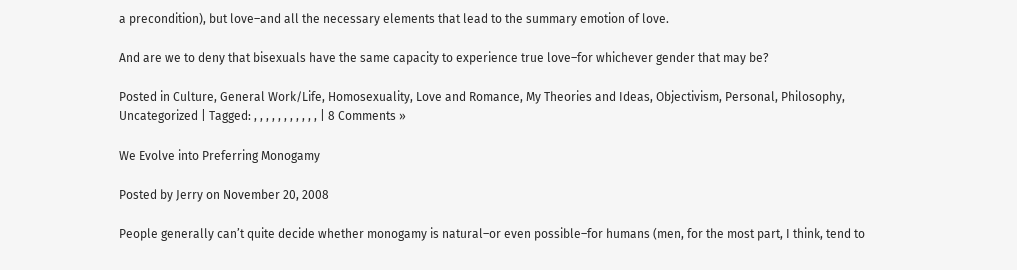a precondition), but love–and all the necessary elements that lead to the summary emotion of love.

And are we to deny that bisexuals have the same capacity to experience true love–for whichever gender that may be?

Posted in Culture, General Work/Life, Homosexuality, Love and Romance, My Theories and Ideas, Objectivism, Personal, Philosophy, Uncategorized | Tagged: , , , , , , , , , , , | 8 Comments »

We Evolve into Preferring Monogamy

Posted by Jerry on November 20, 2008

People generally can’t quite decide whether monogamy is natural–or even possible–for humans (men, for the most part, I think, tend to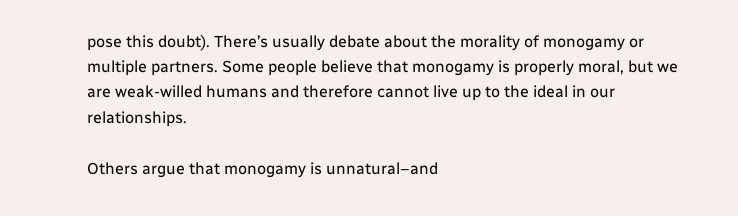pose this doubt). There’s usually debate about the morality of monogamy or multiple partners. Some people believe that monogamy is properly moral, but we are weak-willed humans and therefore cannot live up to the ideal in our relationships.

Others argue that monogamy is unnatural–and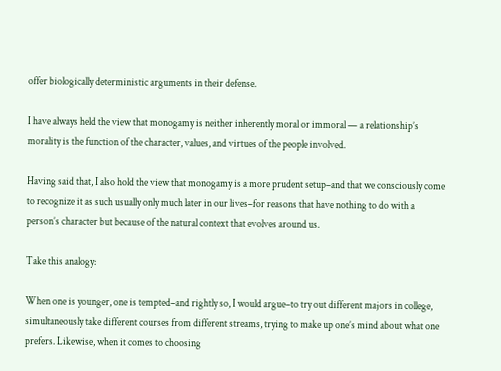offer biologically deterministic arguments in their defense.

I have always held the view that monogamy is neither inherently moral or immoral — a relationship’s morality is the function of the character, values, and virtues of the people involved.

Having said that, I also hold the view that monogamy is a more prudent setup–and that we consciously come to recognize it as such usually only much later in our lives–for reasons that have nothing to do with a person’s character but because of the natural context that evolves around us.

Take this analogy:

When one is younger, one is tempted–and rightly so, I would argue–to try out different majors in college, simultaneously take different courses from different streams, trying to make up one’s mind about what one prefers. Likewise, when it comes to choosing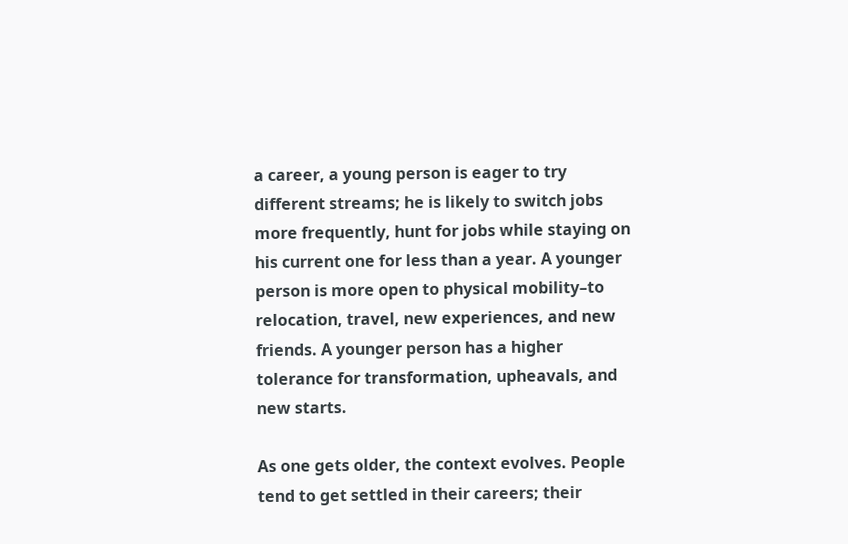a career, a young person is eager to try different streams; he is likely to switch jobs more frequently, hunt for jobs while staying on his current one for less than a year. A younger person is more open to physical mobility–to relocation, travel, new experiences, and new friends. A younger person has a higher tolerance for transformation, upheavals, and new starts.

As one gets older, the context evolves. People tend to get settled in their careers; their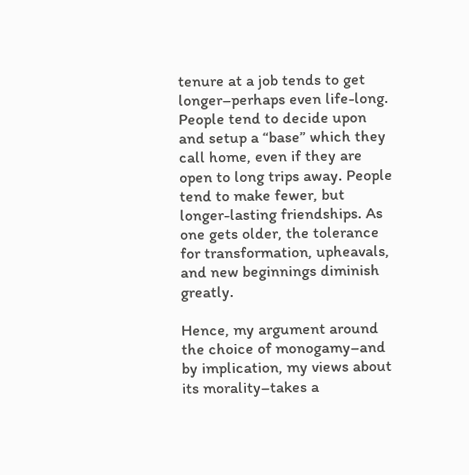tenure at a job tends to get longer–perhaps even life-long. People tend to decide upon and setup a “base” which they call home, even if they are open to long trips away. People tend to make fewer, but longer-lasting friendships. As one gets older, the tolerance for transformation, upheavals, and new beginnings diminish greatly.

Hence, my argument around the choice of monogamy–and by implication, my views about its morality–takes a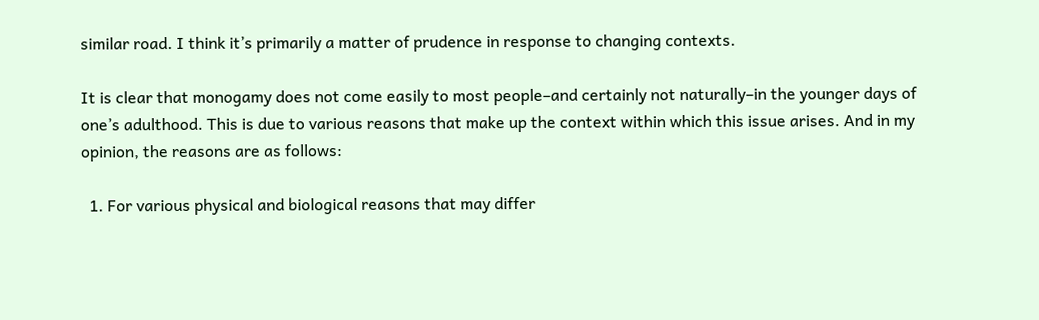similar road. I think it’s primarily a matter of prudence in response to changing contexts.

It is clear that monogamy does not come easily to most people–and certainly not naturally–in the younger days of one’s adulthood. This is due to various reasons that make up the context within which this issue arises. And in my opinion, the reasons are as follows:

  1. For various physical and biological reasons that may differ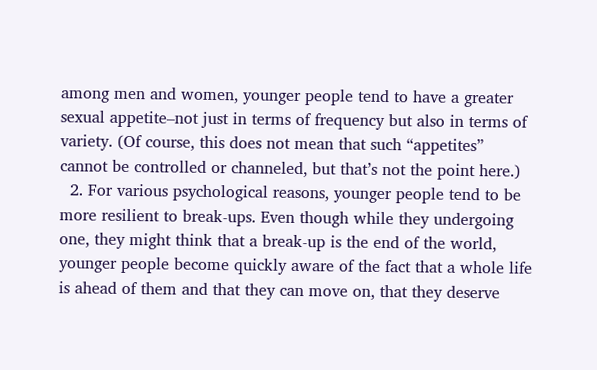among men and women, younger people tend to have a greater sexual appetite–not just in terms of frequency but also in terms of variety. (Of course, this does not mean that such “appetites” cannot be controlled or channeled, but that’s not the point here.)
  2. For various psychological reasons, younger people tend to be more resilient to break-ups. Even though while they undergoing one, they might think that a break-up is the end of the world, younger people become quickly aware of the fact that a whole life is ahead of them and that they can move on, that they deserve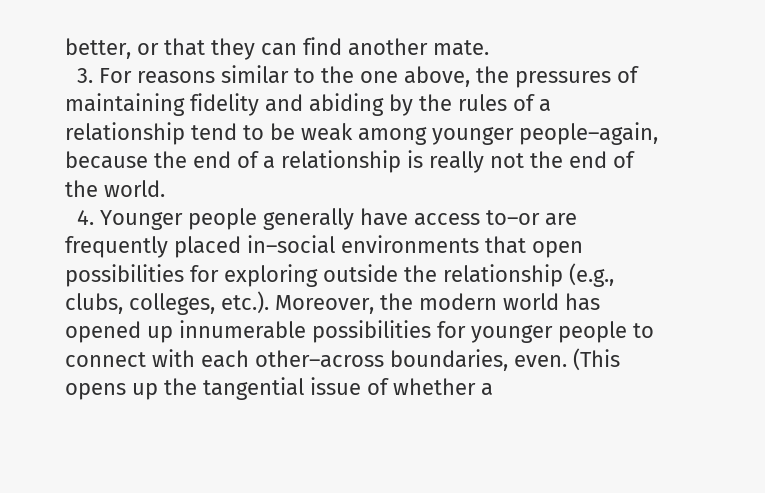better, or that they can find another mate.
  3. For reasons similar to the one above, the pressures of maintaining fidelity and abiding by the rules of a relationship tend to be weak among younger people–again, because the end of a relationship is really not the end of the world.
  4. Younger people generally have access to–or are frequently placed in–social environments that open possibilities for exploring outside the relationship (e.g., clubs, colleges, etc.). Moreover, the modern world has opened up innumerable possibilities for younger people to connect with each other–across boundaries, even. (This opens up the tangential issue of whether a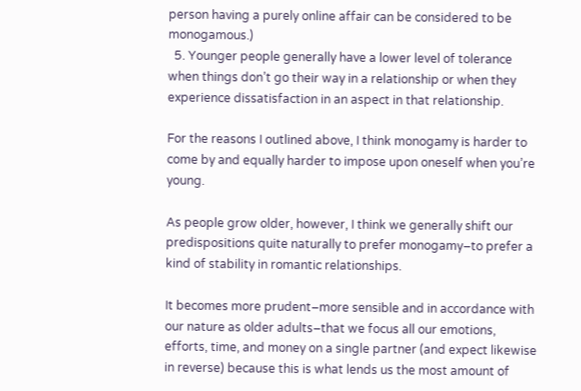person having a purely online affair can be considered to be monogamous.)
  5. Younger people generally have a lower level of tolerance when things don’t go their way in a relationship or when they experience dissatisfaction in an aspect in that relationship.

For the reasons I outlined above, I think monogamy is harder to come by and equally harder to impose upon oneself when you’re young.

As people grow older, however, I think we generally shift our predispositions quite naturally to prefer monogamy–to prefer a kind of stability in romantic relationships.

It becomes more prudent–more sensible and in accordance with our nature as older adults–that we focus all our emotions, efforts, time, and money on a single partner (and expect likewise in reverse) because this is what lends us the most amount of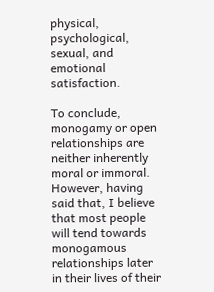physical, psychological, sexual, and emotional satisfaction.

To conclude, monogamy or open relationships are neither inherently moral or immoral. However, having said that, I believe that most people will tend towards monogamous relationships later in their lives of their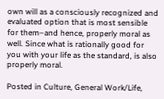own will as a consciously recognized and evaluated option that is most sensible for them–and hence, properly moral as well. Since what is rationally good for you with your life as the standard, is also properly moral.

Posted in Culture, General Work/Life,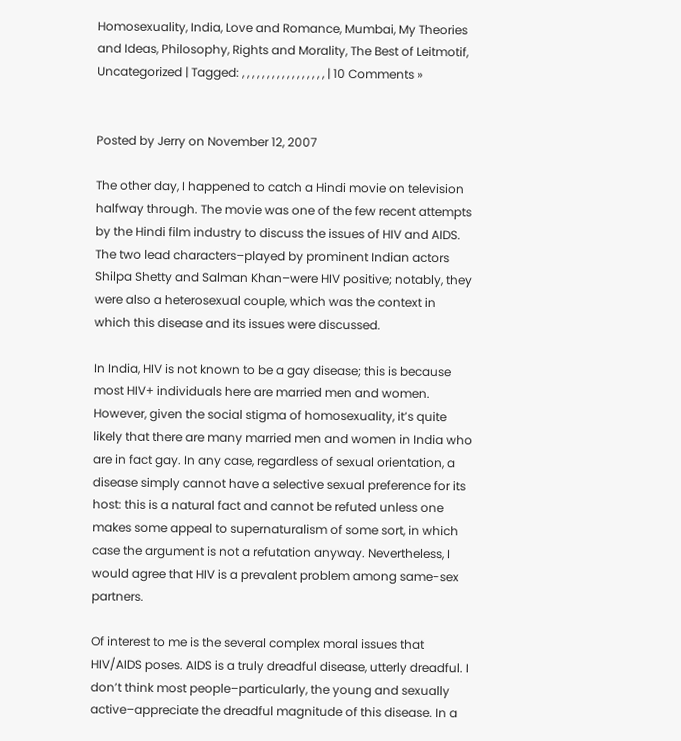Homosexuality, India, Love and Romance, Mumbai, My Theories and Ideas, Philosophy, Rights and Morality, The Best of Leitmotif, Uncategorized | Tagged: , , , , , , , , , , , , , , , , , | 10 Comments »


Posted by Jerry on November 12, 2007

The other day, I happened to catch a Hindi movie on television halfway through. The movie was one of the few recent attempts by the Hindi film industry to discuss the issues of HIV and AIDS. The two lead characters–played by prominent Indian actors Shilpa Shetty and Salman Khan–were HIV positive; notably, they were also a heterosexual couple, which was the context in which this disease and its issues were discussed.

In India, HIV is not known to be a gay disease; this is because most HIV+ individuals here are married men and women. However, given the social stigma of homosexuality, it’s quite likely that there are many married men and women in India who are in fact gay. In any case, regardless of sexual orientation, a disease simply cannot have a selective sexual preference for its host: this is a natural fact and cannot be refuted unless one makes some appeal to supernaturalism of some sort, in which case the argument is not a refutation anyway. Nevertheless, I would agree that HIV is a prevalent problem among same-sex partners.

Of interest to me is the several complex moral issues that HIV/AIDS poses. AIDS is a truly dreadful disease, utterly dreadful. I don’t think most people–particularly, the young and sexually active–appreciate the dreadful magnitude of this disease. In a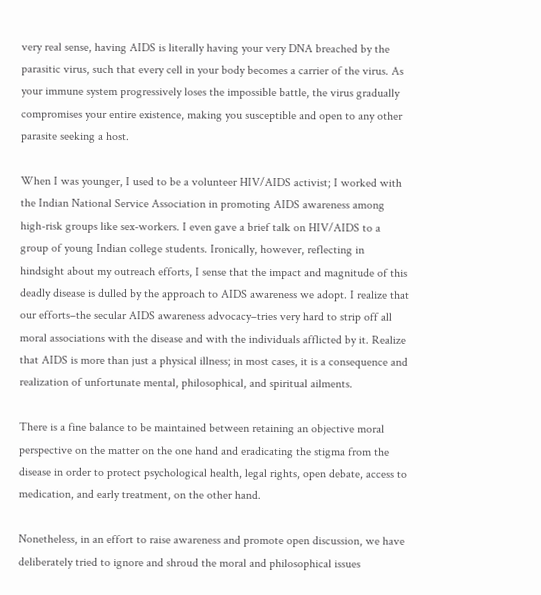very real sense, having AIDS is literally having your very DNA breached by the parasitic virus, such that every cell in your body becomes a carrier of the virus. As your immune system progressively loses the impossible battle, the virus gradually compromises your entire existence, making you susceptible and open to any other parasite seeking a host.

When I was younger, I used to be a volunteer HIV/AIDS activist; I worked with the Indian National Service Association in promoting AIDS awareness among high-risk groups like sex-workers. I even gave a brief talk on HIV/AIDS to a group of young Indian college students. Ironically, however, reflecting in hindsight about my outreach efforts, I sense that the impact and magnitude of this deadly disease is dulled by the approach to AIDS awareness we adopt. I realize that our efforts–the secular AIDS awareness advocacy–tries very hard to strip off all moral associations with the disease and with the individuals afflicted by it. Realize that AIDS is more than just a physical illness; in most cases, it is a consequence and realization of unfortunate mental, philosophical, and spiritual ailments.

There is a fine balance to be maintained between retaining an objective moral perspective on the matter on the one hand and eradicating the stigma from the disease in order to protect psychological health, legal rights, open debate, access to medication, and early treatment, on the other hand.

Nonetheless, in an effort to raise awareness and promote open discussion, we have deliberately tried to ignore and shroud the moral and philosophical issues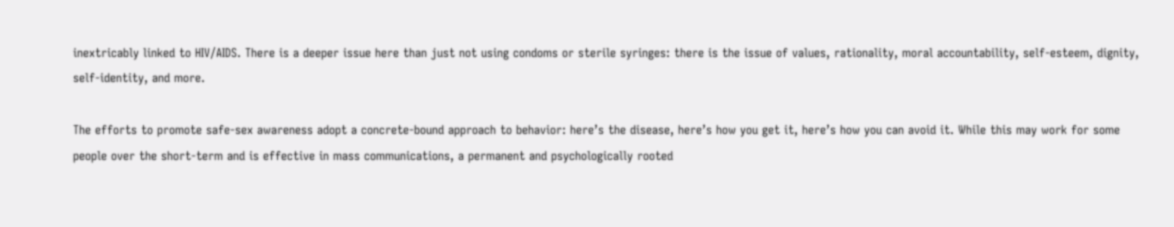inextricably linked to HIV/AIDS. There is a deeper issue here than just not using condoms or sterile syringes: there is the issue of values, rationality, moral accountability, self-esteem, dignity, self-identity, and more.

The efforts to promote safe-sex awareness adopt a concrete-bound approach to behavior: here’s the disease, here’s how you get it, here’s how you can avoid it. While this may work for some people over the short-term and is effective in mass communications, a permanent and psychologically rooted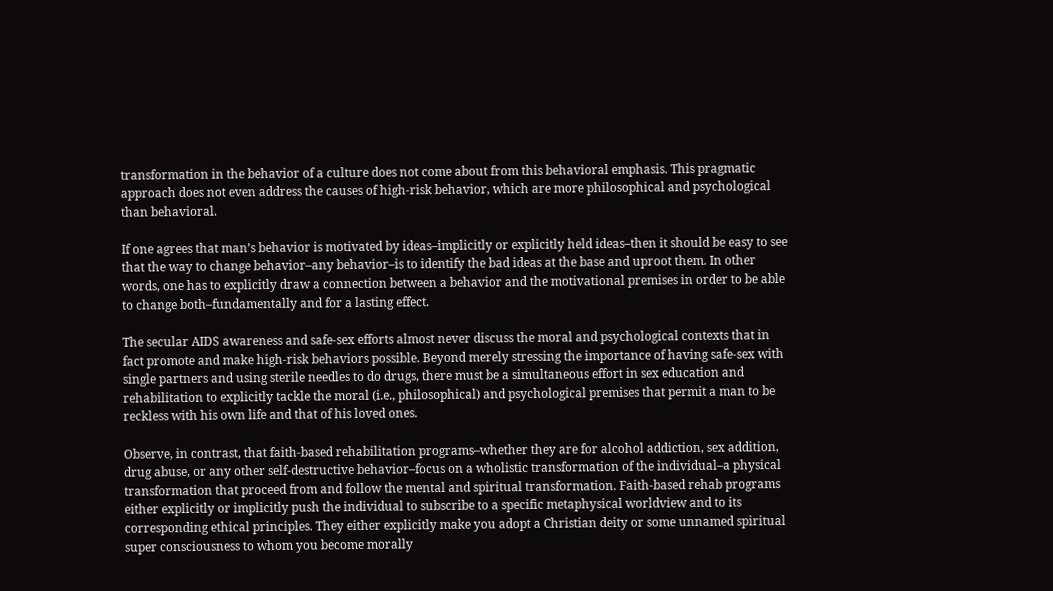transformation in the behavior of a culture does not come about from this behavioral emphasis. This pragmatic approach does not even address the causes of high-risk behavior, which are more philosophical and psychological than behavioral.

If one agrees that man’s behavior is motivated by ideas–implicitly or explicitly held ideas–then it should be easy to see that the way to change behavior–any behavior–is to identify the bad ideas at the base and uproot them. In other words, one has to explicitly draw a connection between a behavior and the motivational premises in order to be able to change both–fundamentally and for a lasting effect.

The secular AIDS awareness and safe-sex efforts almost never discuss the moral and psychological contexts that in fact promote and make high-risk behaviors possible. Beyond merely stressing the importance of having safe-sex with single partners and using sterile needles to do drugs, there must be a simultaneous effort in sex education and rehabilitation to explicitly tackle the moral (i.e., philosophical) and psychological premises that permit a man to be reckless with his own life and that of his loved ones.

Observe, in contrast, that faith-based rehabilitation programs–whether they are for alcohol addiction, sex addition, drug abuse, or any other self-destructive behavior–focus on a wholistic transformation of the individual–a physical transformation that proceed from and follow the mental and spiritual transformation. Faith-based rehab programs either explicitly or implicitly push the individual to subscribe to a specific metaphysical worldview and to its corresponding ethical principles. They either explicitly make you adopt a Christian deity or some unnamed spiritual super consciousness to whom you become morally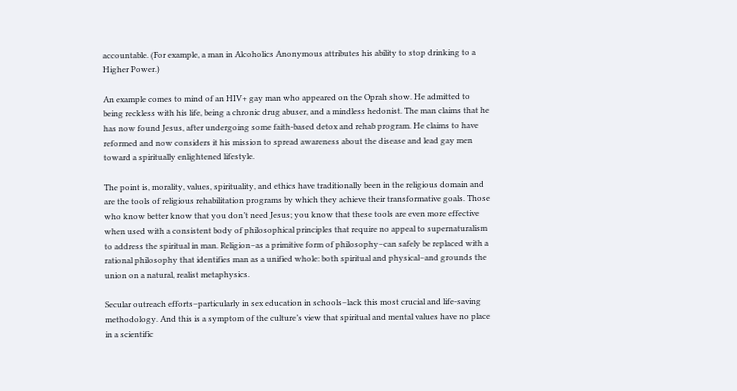accountable. (For example, a man in Alcoholics Anonymous attributes his ability to stop drinking to a Higher Power.)

An example comes to mind of an HIV+ gay man who appeared on the Oprah show. He admitted to being reckless with his life, being a chronic drug abuser, and a mindless hedonist. The man claims that he has now found Jesus, after undergoing some faith-based detox and rehab program. He claims to have reformed and now considers it his mission to spread awareness about the disease and lead gay men toward a spiritually enlightened lifestyle.

The point is, morality, values, spirituality, and ethics have traditionally been in the religious domain and are the tools of religious rehabilitation programs by which they achieve their transformative goals. Those who know better know that you don’t need Jesus; you know that these tools are even more effective when used with a consistent body of philosophical principles that require no appeal to supernaturalism to address the spiritual in man. Religion–as a primitive form of philosophy–can safely be replaced with a rational philosophy that identifies man as a unified whole: both spiritual and physical–and grounds the union on a natural, realist metaphysics.

Secular outreach efforts–particularly in sex education in schools–lack this most crucial and life-saving methodology. And this is a symptom of the culture’s view that spiritual and mental values have no place in a scientific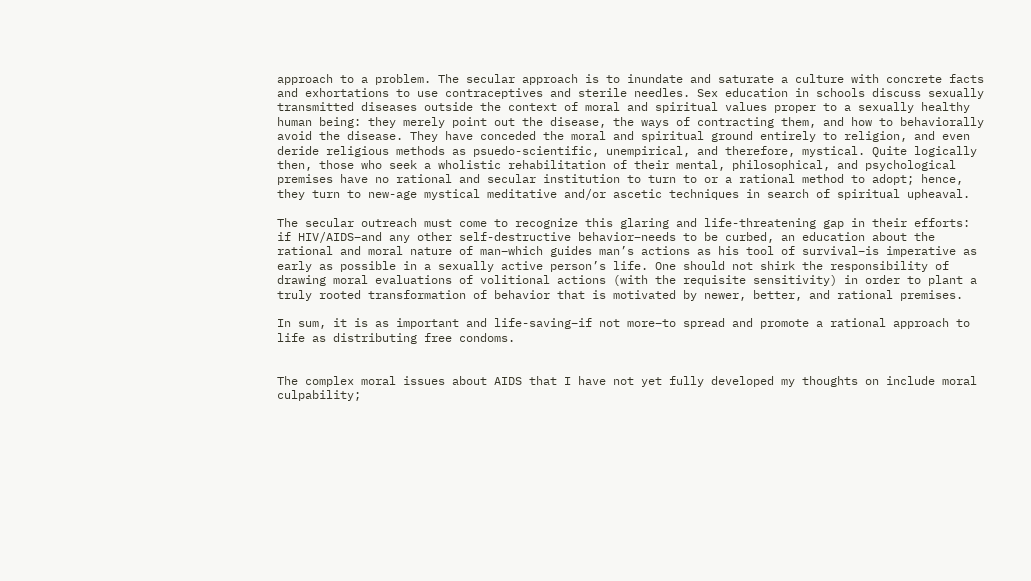approach to a problem. The secular approach is to inundate and saturate a culture with concrete facts and exhortations to use contraceptives and sterile needles. Sex education in schools discuss sexually transmitted diseases outside the context of moral and spiritual values proper to a sexually healthy human being: they merely point out the disease, the ways of contracting them, and how to behaviorally avoid the disease. They have conceded the moral and spiritual ground entirely to religion, and even deride religious methods as psuedo-scientific, unempirical, and therefore, mystical. Quite logically then, those who seek a wholistic rehabilitation of their mental, philosophical, and psychological premises have no rational and secular institution to turn to or a rational method to adopt; hence, they turn to new-age mystical meditative and/or ascetic techniques in search of spiritual upheaval.

The secular outreach must come to recognize this glaring and life-threatening gap in their efforts: if HIV/AIDS–and any other self-destructive behavior–needs to be curbed, an education about the rational and moral nature of man–which guides man’s actions as his tool of survival–is imperative as early as possible in a sexually active person’s life. One should not shirk the responsibility of drawing moral evaluations of volitional actions (with the requisite sensitivity) in order to plant a truly rooted transformation of behavior that is motivated by newer, better, and rational premises.

In sum, it is as important and life-saving–if not more–to spread and promote a rational approach to life as distributing free condoms.


The complex moral issues about AIDS that I have not yet fully developed my thoughts on include moral culpability;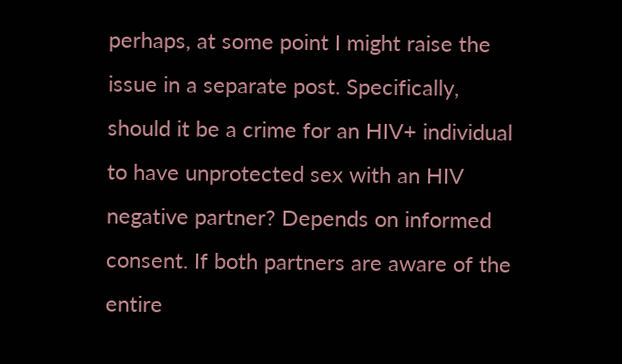perhaps, at some point I might raise the issue in a separate post. Specifically, should it be a crime for an HIV+ individual to have unprotected sex with an HIV negative partner? Depends on informed consent. If both partners are aware of the entire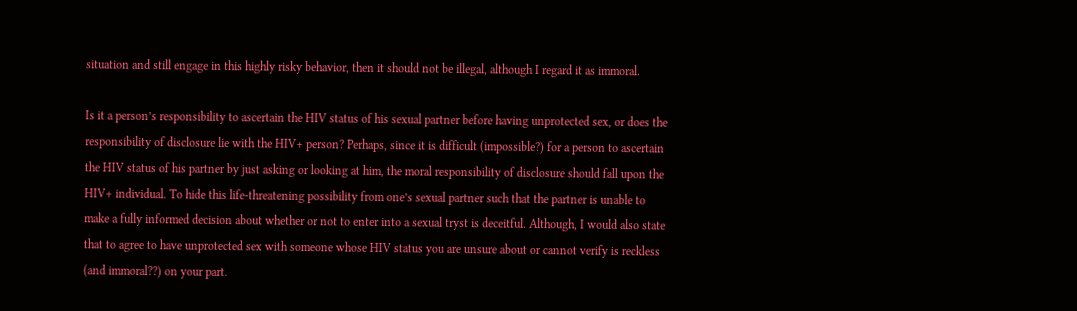situation and still engage in this highly risky behavior, then it should not be illegal, although I regard it as immoral.

Is it a person’s responsibility to ascertain the HIV status of his sexual partner before having unprotected sex, or does the responsibility of disclosure lie with the HIV+ person? Perhaps, since it is difficult (impossible?) for a person to ascertain the HIV status of his partner by just asking or looking at him, the moral responsibility of disclosure should fall upon the HIV+ individual. To hide this life-threatening possibility from one’s sexual partner such that the partner is unable to make a fully informed decision about whether or not to enter into a sexual tryst is deceitful. Although, I would also state that to agree to have unprotected sex with someone whose HIV status you are unsure about or cannot verify is reckless (and immoral??) on your part.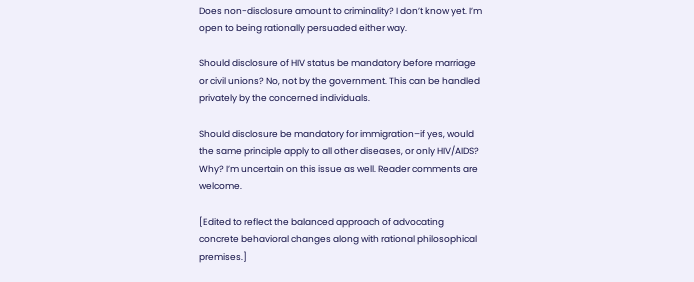Does non-disclosure amount to criminality? I don’t know yet. I’m open to being rationally persuaded either way.

Should disclosure of HIV status be mandatory before marriage or civil unions? No, not by the government. This can be handled privately by the concerned individuals.

Should disclosure be mandatory for immigration–if yes, would the same principle apply to all other diseases, or only HIV/AIDS? Why? I’m uncertain on this issue as well. Reader comments are welcome.

[Edited to reflect the balanced approach of advocating concrete behavioral changes along with rational philosophical premises.]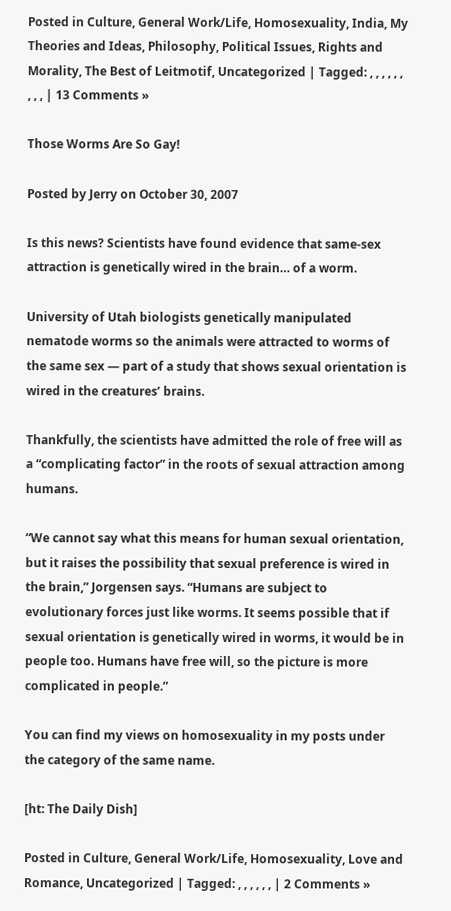Posted in Culture, General Work/Life, Homosexuality, India, My Theories and Ideas, Philosophy, Political Issues, Rights and Morality, The Best of Leitmotif, Uncategorized | Tagged: , , , , , , , , , | 13 Comments »

Those Worms Are So Gay!

Posted by Jerry on October 30, 2007

Is this news? Scientists have found evidence that same-sex attraction is genetically wired in the brain… of a worm.

University of Utah biologists genetically manipulated nematode worms so the animals were attracted to worms of the same sex — part of a study that shows sexual orientation is wired in the creatures’ brains.

Thankfully, the scientists have admitted the role of free will as a “complicating factor” in the roots of sexual attraction among humans.

“We cannot say what this means for human sexual orientation, but it raises the possibility that sexual preference is wired in the brain,” Jorgensen says. “Humans are subject to evolutionary forces just like worms. It seems possible that if sexual orientation is genetically wired in worms, it would be in people too. Humans have free will, so the picture is more complicated in people.”

You can find my views on homosexuality in my posts under the category of the same name.

[ht: The Daily Dish]

Posted in Culture, General Work/Life, Homosexuality, Love and Romance, Uncategorized | Tagged: , , , , , , | 2 Comments »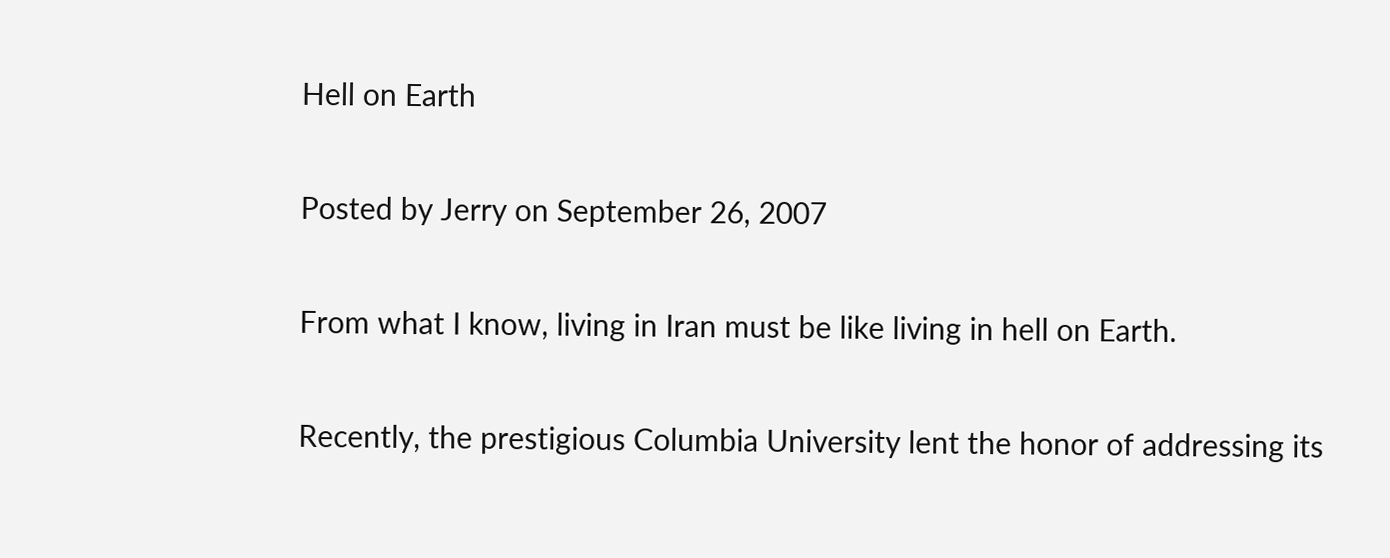Hell on Earth

Posted by Jerry on September 26, 2007

From what I know, living in Iran must be like living in hell on Earth.

Recently, the prestigious Columbia University lent the honor of addressing its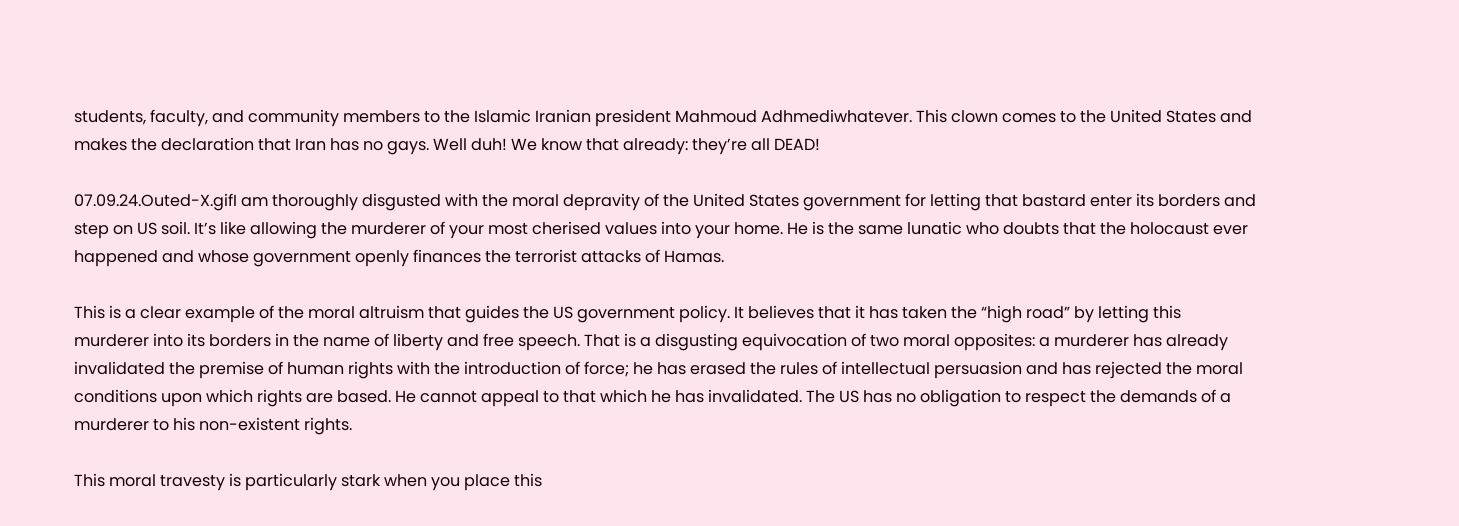students, faculty, and community members to the Islamic Iranian president Mahmoud Adhmediwhatever. This clown comes to the United States and makes the declaration that Iran has no gays. Well duh! We know that already: they’re all DEAD!

07.09.24.Outed-X.gifI am thoroughly disgusted with the moral depravity of the United States government for letting that bastard enter its borders and step on US soil. It’s like allowing the murderer of your most cherised values into your home. He is the same lunatic who doubts that the holocaust ever happened and whose government openly finances the terrorist attacks of Hamas.

This is a clear example of the moral altruism that guides the US government policy. It believes that it has taken the “high road” by letting this murderer into its borders in the name of liberty and free speech. That is a disgusting equivocation of two moral opposites: a murderer has already invalidated the premise of human rights with the introduction of force; he has erased the rules of intellectual persuasion and has rejected the moral conditions upon which rights are based. He cannot appeal to that which he has invalidated. The US has no obligation to respect the demands of a murderer to his non-existent rights.

This moral travesty is particularly stark when you place this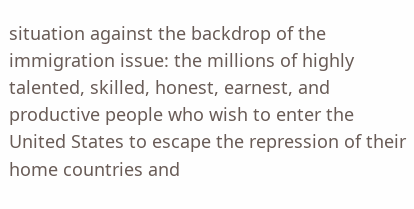situation against the backdrop of the immigration issue: the millions of highly talented, skilled, honest, earnest, and productive people who wish to enter the United States to escape the repression of their home countries and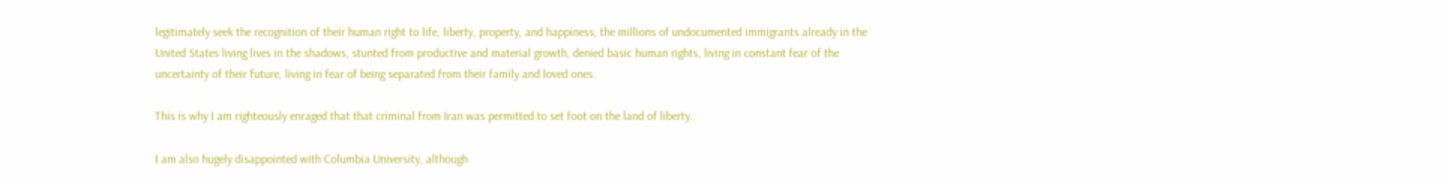legitimately seek the recognition of their human right to life, liberty, property, and happiness; the millions of undocumented immigrants already in the United States living lives in the shadows, stunted from productive and material growth, denied basic human rights, living in constant fear of the uncertainty of their future, living in fear of being separated from their family and loved ones.

This is why I am righteously enraged that that criminal from Iran was permitted to set foot on the land of liberty.

I am also hugely disappointed with Columbia University, although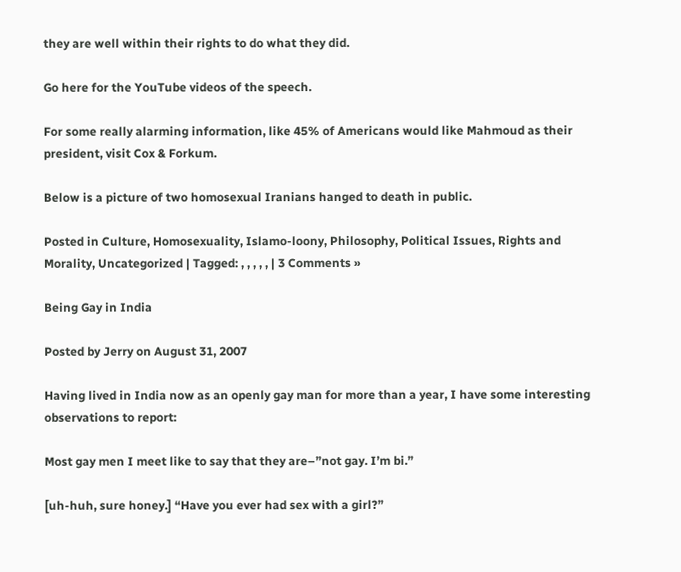they are well within their rights to do what they did.

Go here for the YouTube videos of the speech.

For some really alarming information, like 45% of Americans would like Mahmoud as their president, visit Cox & Forkum.

Below is a picture of two homosexual Iranians hanged to death in public.

Posted in Culture, Homosexuality, Islamo-loony, Philosophy, Political Issues, Rights and Morality, Uncategorized | Tagged: , , , , , | 3 Comments »

Being Gay in India

Posted by Jerry on August 31, 2007

Having lived in India now as an openly gay man for more than a year, I have some interesting observations to report:

Most gay men I meet like to say that they are–”not gay. I’m bi.”

[uh-huh, sure honey.] “Have you ever had sex with a girl?”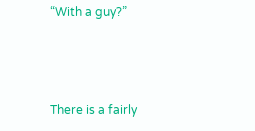“With a guy?”



There is a fairly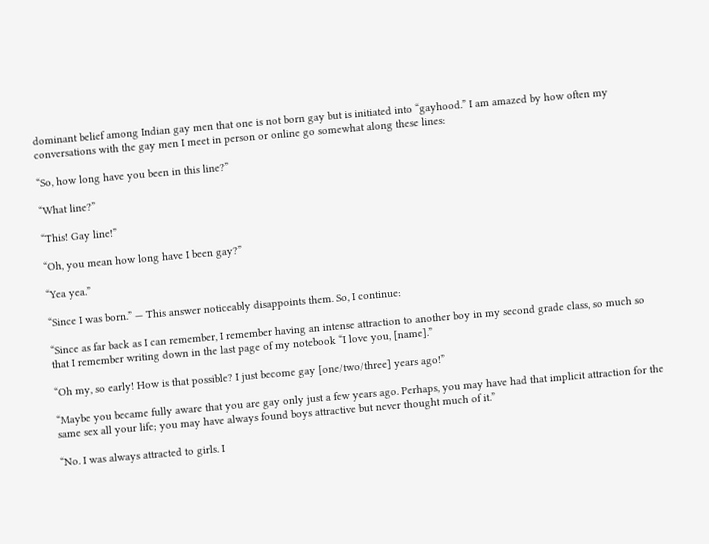dominant belief among Indian gay men that one is not born gay but is initiated into “gayhood.” I am amazed by how often my conversations with the gay men I meet in person or online go somewhat along these lines:

“So, how long have you been in this line?”

“What line?”

“This! Gay line!”

“Oh, you mean how long have I been gay?”

“Yea yea.”

“Since I was born.” — This answer noticeably disappoints them. So, I continue:

“Since as far back as I can remember, I remember having an intense attraction to another boy in my second grade class, so much so that I remember writing down in the last page of my notebook “I love you, [name].”

“Oh my, so early! How is that possible? I just become gay [one/two/three] years ago!”

“Maybe you became fully aware that you are gay only just a few years ago. Perhaps, you may have had that implicit attraction for the same sex all your life; you may have always found boys attractive but never thought much of it.”

“No. I was always attracted to girls. I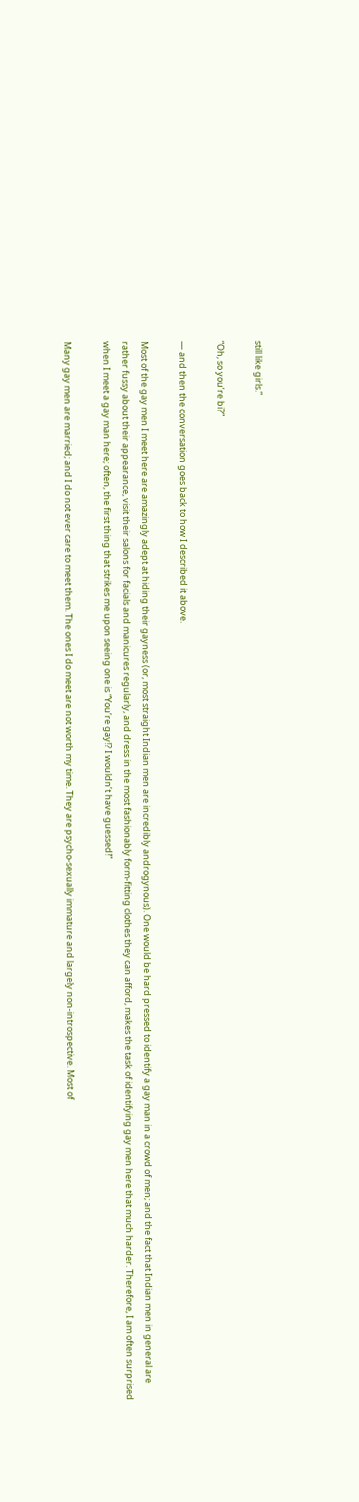still like girls.”

“Oh, so you’re bi?”

— and then the conversation goes back to how I described it above.

Most of the gay men I meet here are amazingly adept at hiding their gayness (or, most straight Indian men are incredibly androgynous). One would be hard pressed to identify a gay man in a crowd of men; and the fact that Indian men in general are rather fussy about their appearance, visit their salons for facials and manicures regularly, and dress in the most fashionably form-fitting clothes they can afford, makes the task of identifying gay men here that much harder. Therefore, I am often surprised when I meet a gay man here; often, the first thing that strikes me upon seeing one is “You’re gay!? I wouldn’t have guessed!”

Many gay men are married; and I do not ever care to meet them. The ones I do meet are not worth my time. They are psycho-sexually immature and largely non-introspective. Most of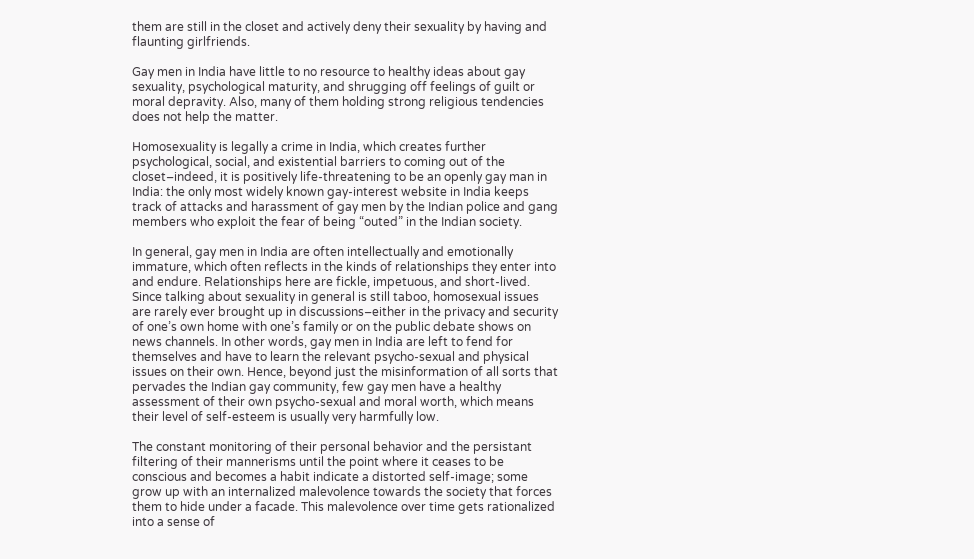them are still in the closet and actively deny their sexuality by having and flaunting girlfriends.

Gay men in India have little to no resource to healthy ideas about gay sexuality, psychological maturity, and shrugging off feelings of guilt or moral depravity. Also, many of them holding strong religious tendencies does not help the matter.

Homosexuality is legally a crime in India, which creates further psychological, social, and existential barriers to coming out of the closet–indeed, it is positively life-threatening to be an openly gay man in India: the only most widely known gay-interest website in India keeps track of attacks and harassment of gay men by the Indian police and gang members who exploit the fear of being “outed” in the Indian society.

In general, gay men in India are often intellectually and emotionally immature, which often reflects in the kinds of relationships they enter into and endure. Relationships here are fickle, impetuous, and short-lived. Since talking about sexuality in general is still taboo, homosexual issues are rarely ever brought up in discussions–either in the privacy and security of one’s own home with one’s family or on the public debate shows on news channels. In other words, gay men in India are left to fend for themselves and have to learn the relevant psycho-sexual and physical issues on their own. Hence, beyond just the misinformation of all sorts that pervades the Indian gay community, few gay men have a healthy assessment of their own psycho-sexual and moral worth, which means their level of self-esteem is usually very harmfully low.

The constant monitoring of their personal behavior and the persistant filtering of their mannerisms until the point where it ceases to be conscious and becomes a habit indicate a distorted self-image; some grow up with an internalized malevolence towards the society that forces them to hide under a facade. This malevolence over time gets rationalized into a sense of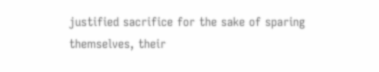justified sacrifice for the sake of sparing themselves, their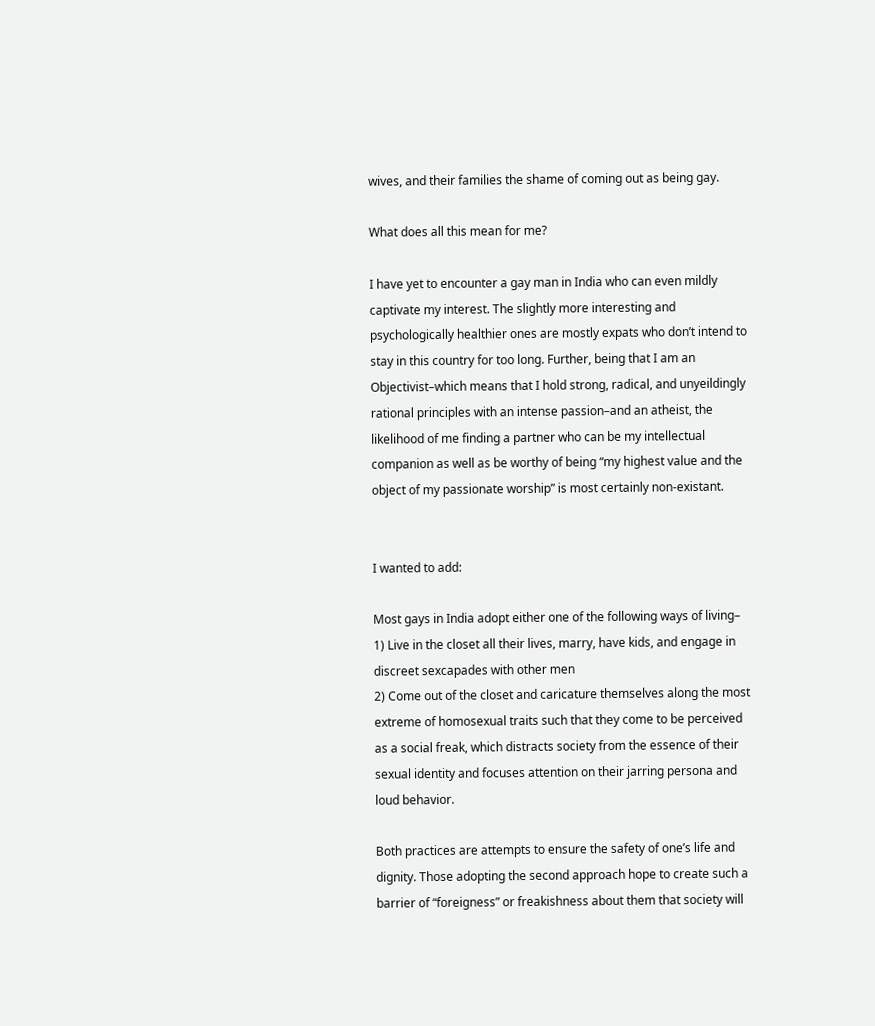wives, and their families the shame of coming out as being gay.

What does all this mean for me?

I have yet to encounter a gay man in India who can even mildly captivate my interest. The slightly more interesting and psychologically healthier ones are mostly expats who don’t intend to stay in this country for too long. Further, being that I am an Objectivist–which means that I hold strong, radical, and unyeildingly rational principles with an intense passion–and an atheist, the likelihood of me finding a partner who can be my intellectual companion as well as be worthy of being “my highest value and the object of my passionate worship” is most certainly non-existant.


I wanted to add:

Most gays in India adopt either one of the following ways of living–
1) Live in the closet all their lives, marry, have kids, and engage in discreet sexcapades with other men
2) Come out of the closet and caricature themselves along the most extreme of homosexual traits such that they come to be perceived as a social freak, which distracts society from the essence of their sexual identity and focuses attention on their jarring persona and loud behavior.

Both practices are attempts to ensure the safety of one’s life and dignity. Those adopting the second approach hope to create such a barrier of “foreigness” or freakishness about them that society will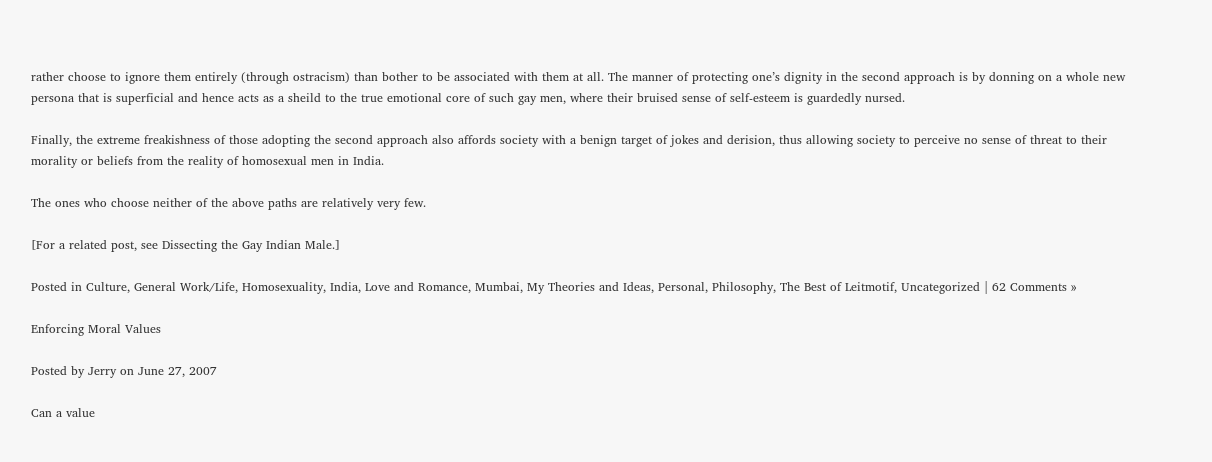rather choose to ignore them entirely (through ostracism) than bother to be associated with them at all. The manner of protecting one’s dignity in the second approach is by donning on a whole new persona that is superficial and hence acts as a sheild to the true emotional core of such gay men, where their bruised sense of self-esteem is guardedly nursed.

Finally, the extreme freakishness of those adopting the second approach also affords society with a benign target of jokes and derision, thus allowing society to perceive no sense of threat to their morality or beliefs from the reality of homosexual men in India.

The ones who choose neither of the above paths are relatively very few.

[For a related post, see Dissecting the Gay Indian Male.]

Posted in Culture, General Work/Life, Homosexuality, India, Love and Romance, Mumbai, My Theories and Ideas, Personal, Philosophy, The Best of Leitmotif, Uncategorized | 62 Comments »

Enforcing Moral Values

Posted by Jerry on June 27, 2007

Can a value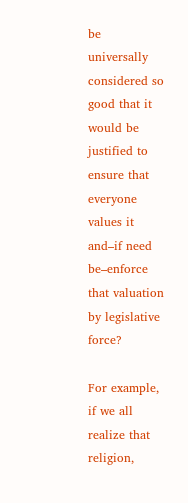be universally considered so good that it would be justified to ensure that everyone values it and–if need be–enforce that valuation by legislative force?

For example, if we all realize that religion,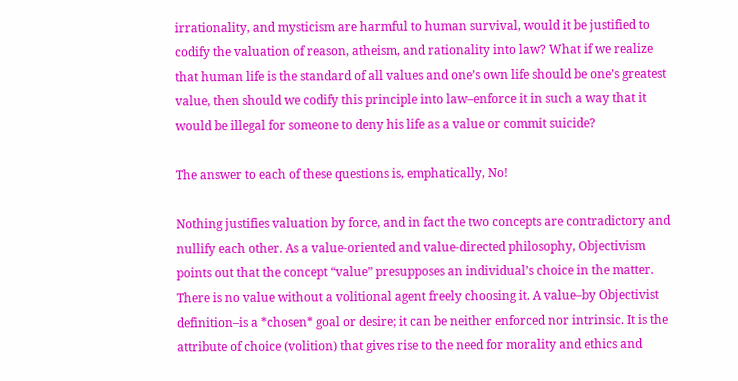irrationality, and mysticism are harmful to human survival, would it be justified to codify the valuation of reason, atheism, and rationality into law? What if we realize that human life is the standard of all values and one’s own life should be one’s greatest value, then should we codify this principle into law–enforce it in such a way that it would be illegal for someone to deny his life as a value or commit suicide?

The answer to each of these questions is, emphatically, No!

Nothing justifies valuation by force, and in fact the two concepts are contradictory and nullify each other. As a value-oriented and value-directed philosophy, Objectivism points out that the concept “value” presupposes an individual’s choice in the matter. There is no value without a volitional agent freely choosing it. A value–by Objectivist definition–is a *chosen* goal or desire; it can be neither enforced nor intrinsic. It is the attribute of choice (volition) that gives rise to the need for morality and ethics and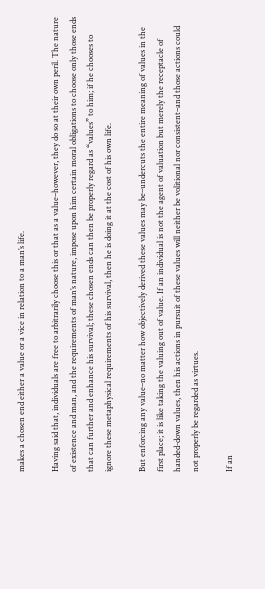makes a chosen end either a value or a vice in relation to a man’s life.

Having said that, individuals are free to arbitrarily choose this or that as a value–however, they do so at their own peril. The nature of existence and man, and the requirements of man’s nature, impose upon him certain moral obligations to choose only those ends that can further and enhance his survival; these chosen ends can then be properly regard as “values” to him; if he chooses to ignore these metaphysical requirements of his survival, then he is doing it at the cost of his own life.

But enforcing any value–no matter how objectively derived these values may be–undercuts the entire meaning of values in the first place; it is like taking the valuing out of value. If an individual is not the agent of valuation but merely the receptacle of handed-down values, then his actions in pursuit of these values will neither be volitional nor consistent–and those actions could not properly be regarded as virtues.

If an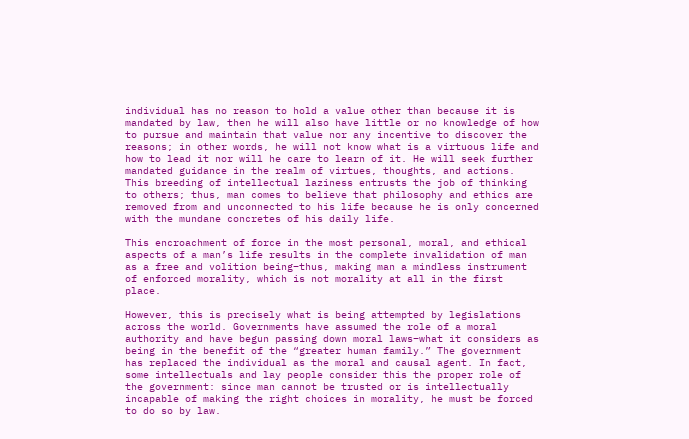individual has no reason to hold a value other than because it is mandated by law, then he will also have little or no knowledge of how to pursue and maintain that value nor any incentive to discover the reasons; in other words, he will not know what is a virtuous life and how to lead it nor will he care to learn of it. He will seek further mandated guidance in the realm of virtues, thoughts, and actions. This breeding of intellectual laziness entrusts the job of thinking to others; thus, man comes to believe that philosophy and ethics are removed from and unconnected to his life because he is only concerned with the mundane concretes of his daily life.

This encroachment of force in the most personal, moral, and ethical aspects of a man’s life results in the complete invalidation of man as a free and volition being–thus, making man a mindless instrument of enforced morality, which is not morality at all in the first place.

However, this is precisely what is being attempted by legislations across the world. Governments have assumed the role of a moral authority and have begun passing down moral laws–what it considers as being in the benefit of the “greater human family.” The government has replaced the individual as the moral and causal agent. In fact, some intellectuals and lay people consider this the proper role of the government: since man cannot be trusted or is intellectually incapable of making the right choices in morality, he must be forced to do so by law.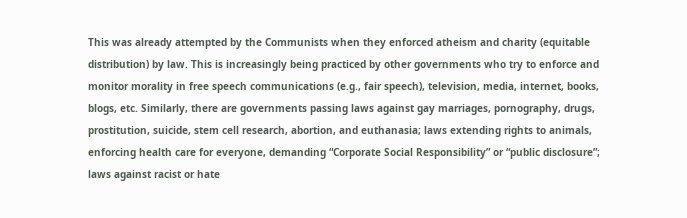This was already attempted by the Communists when they enforced atheism and charity (equitable distribution) by law. This is increasingly being practiced by other governments who try to enforce and monitor morality in free speech communications (e.g., fair speech), television, media, internet, books, blogs, etc. Similarly, there are governments passing laws against gay marriages, pornography, drugs, prostitution, suicide, stem cell research, abortion, and euthanasia; laws extending rights to animals, enforcing health care for everyone, demanding “Corporate Social Responsibility” or “public disclosure”; laws against racist or hate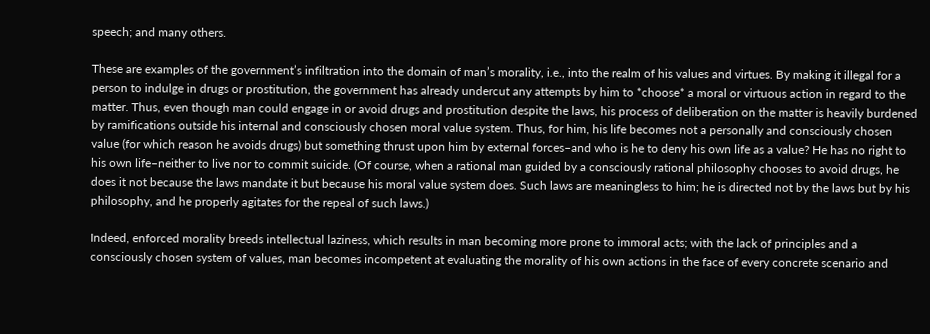speech; and many others.

These are examples of the government’s infiltration into the domain of man’s morality, i.e., into the realm of his values and virtues. By making it illegal for a person to indulge in drugs or prostitution, the government has already undercut any attempts by him to *choose* a moral or virtuous action in regard to the matter. Thus, even though man could engage in or avoid drugs and prostitution despite the laws, his process of deliberation on the matter is heavily burdened by ramifications outside his internal and consciously chosen moral value system. Thus, for him, his life becomes not a personally and consciously chosen value (for which reason he avoids drugs) but something thrust upon him by external forces–and who is he to deny his own life as a value? He has no right to his own life–neither to live nor to commit suicide. (Of course, when a rational man guided by a consciously rational philosophy chooses to avoid drugs, he does it not because the laws mandate it but because his moral value system does. Such laws are meaningless to him; he is directed not by the laws but by his philosophy, and he properly agitates for the repeal of such laws.)

Indeed, enforced morality breeds intellectual laziness, which results in man becoming more prone to immoral acts; with the lack of principles and a consciously chosen system of values, man becomes incompetent at evaluating the morality of his own actions in the face of every concrete scenario and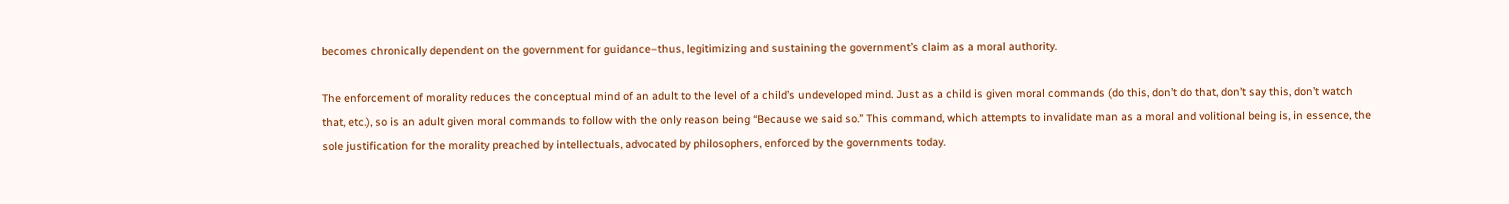becomes chronically dependent on the government for guidance–thus, legitimizing and sustaining the government’s claim as a moral authority.

The enforcement of morality reduces the conceptual mind of an adult to the level of a child’s undeveloped mind. Just as a child is given moral commands (do this, don’t do that, don’t say this, don’t watch that, etc.), so is an adult given moral commands to follow with the only reason being “Because we said so.” This command, which attempts to invalidate man as a moral and volitional being is, in essence, the sole justification for the morality preached by intellectuals, advocated by philosophers, enforced by the governments today.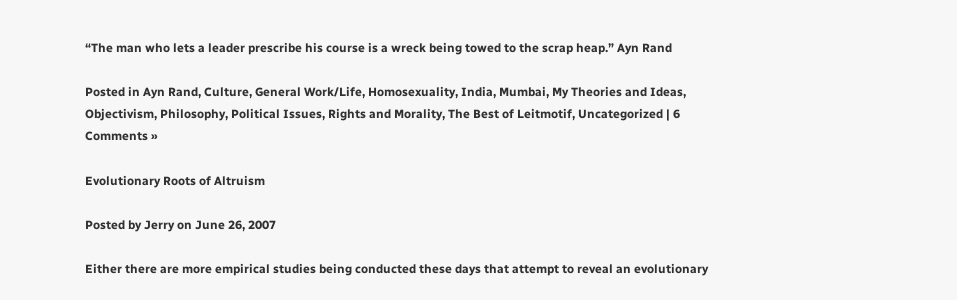“The man who lets a leader prescribe his course is a wreck being towed to the scrap heap.” Ayn Rand

Posted in Ayn Rand, Culture, General Work/Life, Homosexuality, India, Mumbai, My Theories and Ideas, Objectivism, Philosophy, Political Issues, Rights and Morality, The Best of Leitmotif, Uncategorized | 6 Comments »

Evolutionary Roots of Altruism

Posted by Jerry on June 26, 2007

Either there are more empirical studies being conducted these days that attempt to reveal an evolutionary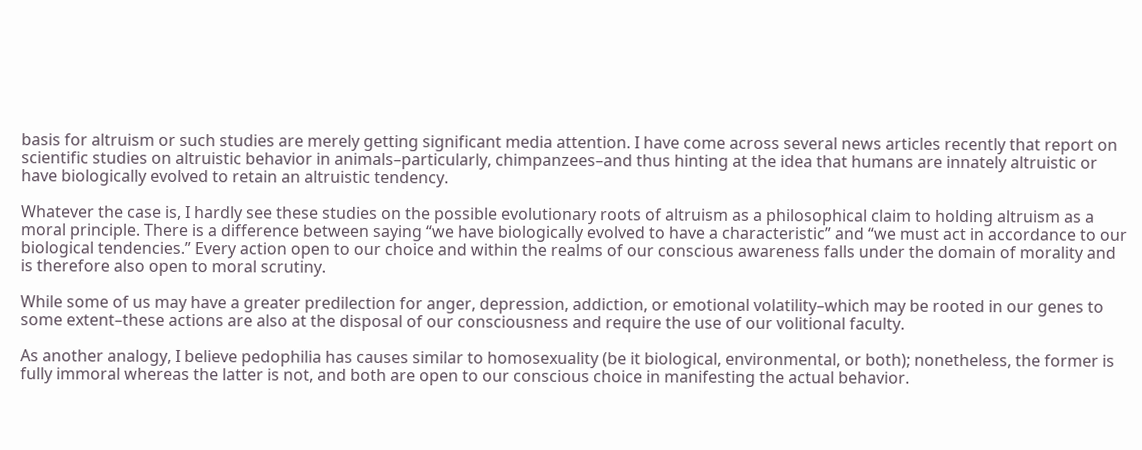basis for altruism or such studies are merely getting significant media attention. I have come across several news articles recently that report on scientific studies on altruistic behavior in animals–particularly, chimpanzees–and thus hinting at the idea that humans are innately altruistic or have biologically evolved to retain an altruistic tendency.

Whatever the case is, I hardly see these studies on the possible evolutionary roots of altruism as a philosophical claim to holding altruism as a moral principle. There is a difference between saying “we have biologically evolved to have a characteristic” and “we must act in accordance to our biological tendencies.” Every action open to our choice and within the realms of our conscious awareness falls under the domain of morality and is therefore also open to moral scrutiny.

While some of us may have a greater predilection for anger, depression, addiction, or emotional volatility–which may be rooted in our genes to some extent–these actions are also at the disposal of our consciousness and require the use of our volitional faculty.

As another analogy, I believe pedophilia has causes similar to homosexuality (be it biological, environmental, or both); nonetheless, the former is fully immoral whereas the latter is not, and both are open to our conscious choice in manifesting the actual behavior.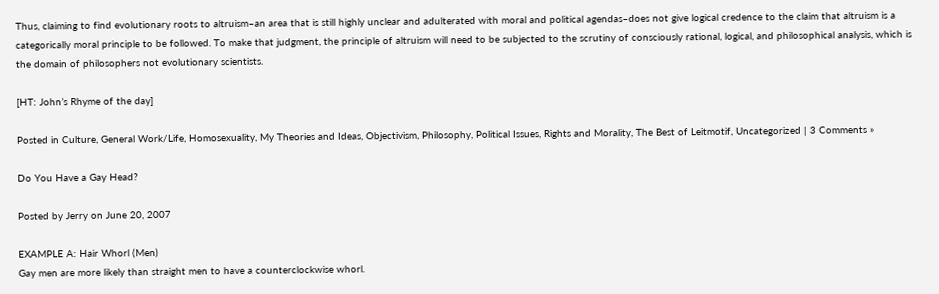Thus, claiming to find evolutionary roots to altruism–an area that is still highly unclear and adulterated with moral and political agendas–does not give logical credence to the claim that altruism is a categorically moral principle to be followed. To make that judgment, the principle of altruism will need to be subjected to the scrutiny of consciously rational, logical, and philosophical analysis, which is the domain of philosophers not evolutionary scientists.

[HT: John’s Rhyme of the day]

Posted in Culture, General Work/Life, Homosexuality, My Theories and Ideas, Objectivism, Philosophy, Political Issues, Rights and Morality, The Best of Leitmotif, Uncategorized | 3 Comments »

Do You Have a Gay Head?

Posted by Jerry on June 20, 2007

EXAMPLE A: Hair Whorl (Men)
Gay men are more likely than straight men to have a counterclockwise whorl.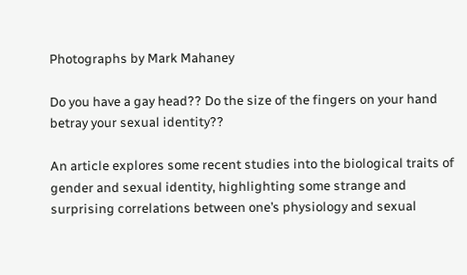Photographs by Mark Mahaney

Do you have a gay head?? Do the size of the fingers on your hand betray your sexual identity??

An article explores some recent studies into the biological traits of gender and sexual identity, highlighting some strange and surprising correlations between one’s physiology and sexual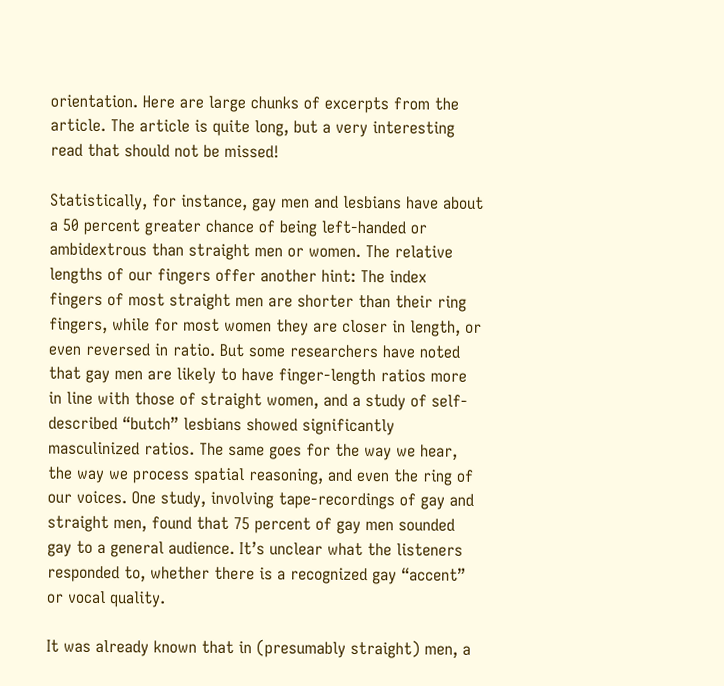orientation. Here are large chunks of excerpts from the article. The article is quite long, but a very interesting read that should not be missed!

Statistically, for instance, gay men and lesbians have about a 50 percent greater chance of being left-handed or ambidextrous than straight men or women. The relative lengths of our fingers offer another hint: The index fingers of most straight men are shorter than their ring fingers, while for most women they are closer in length, or even reversed in ratio. But some researchers have noted that gay men are likely to have finger-length ratios more in line with those of straight women, and a study of self-described “butch” lesbians showed significantly masculinized ratios. The same goes for the way we hear, the way we process spatial reasoning, and even the ring of our voices. One study, involving tape-recordings of gay and straight men, found that 75 percent of gay men sounded gay to a general audience. It’s unclear what the listeners responded to, whether there is a recognized gay “accent” or vocal quality.

It was already known that in (presumably straight) men, a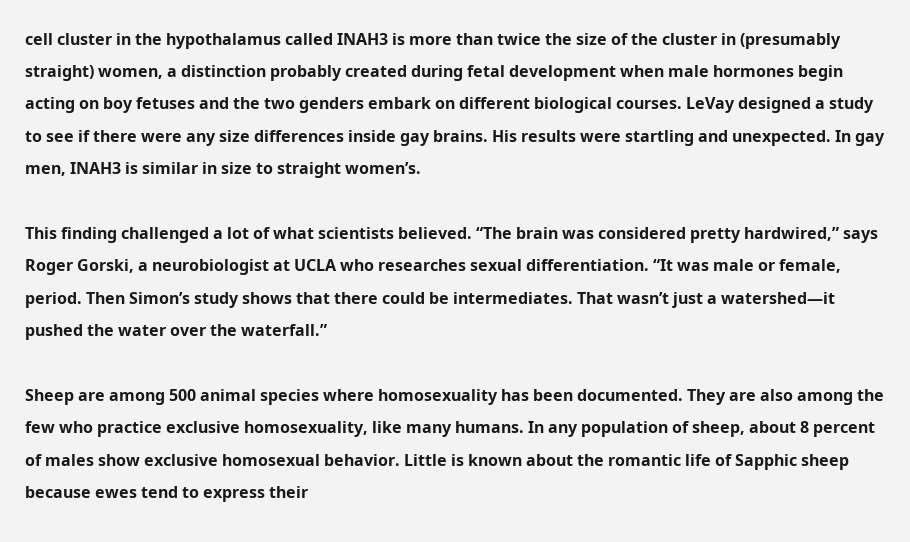cell cluster in the hypothalamus called INAH3 is more than twice the size of the cluster in (presumably straight) women, a distinction probably created during fetal development when male hormones begin acting on boy fetuses and the two genders embark on different biological courses. LeVay designed a study to see if there were any size differences inside gay brains. His results were startling and unexpected. In gay men, INAH3 is similar in size to straight women’s.

This finding challenged a lot of what scientists believed. “The brain was considered pretty hardwired,” says Roger Gorski, a neurobiologist at UCLA who researches sexual differentiation. “It was male or female, period. Then Simon’s study shows that there could be intermediates. That wasn’t just a watershed—it pushed the water over the waterfall.”

Sheep are among 500 animal species where homosexuality has been documented. They are also among the few who practice exclusive homosexuality, like many humans. In any population of sheep, about 8 percent of males show exclusive homosexual behavior. Little is known about the romantic life of Sapphic sheep because ewes tend to express their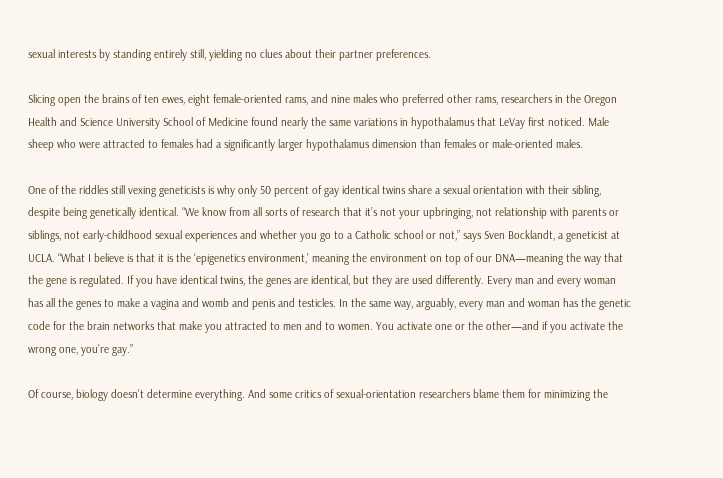sexual interests by standing entirely still, yielding no clues about their partner preferences.

Slicing open the brains of ten ewes, eight female-oriented rams, and nine males who preferred other rams, researchers in the Oregon Health and Science University School of Medicine found nearly the same variations in hypothalamus that LeVay first noticed. Male sheep who were attracted to females had a significantly larger hypothalamus dimension than females or male-oriented males.

One of the riddles still vexing geneticists is why only 50 percent of gay identical twins share a sexual orientation with their sibling, despite being genetically identical. “We know from all sorts of research that it’s not your upbringing, not relationship with parents or siblings, not early-childhood sexual experiences and whether you go to a Catholic school or not,” says Sven Bocklandt, a geneticist at UCLA. “What I believe is that it is the ‘epigenetics environment,’ meaning the environment on top of our DNA—meaning the way that the gene is regulated. If you have identical twins, the genes are identical, but they are used differently. Every man and every woman has all the genes to make a vagina and womb and penis and testicles. In the same way, arguably, every man and woman has the genetic code for the brain networks that make you attracted to men and to women. You activate one or the other—and if you activate the wrong one, you’re gay.”

Of course, biology doesn’t determine everything. And some critics of sexual-orientation researchers blame them for minimizing the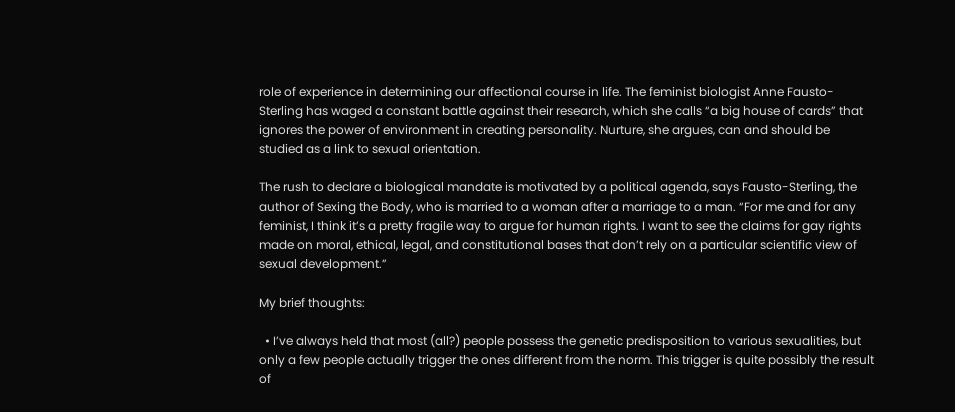role of experience in determining our affectional course in life. The feminist biologist Anne Fausto-Sterling has waged a constant battle against their research, which she calls “a big house of cards” that ignores the power of environment in creating personality. Nurture, she argues, can and should be studied as a link to sexual orientation.

The rush to declare a biological mandate is motivated by a political agenda, says Fausto-Sterling, the author of Sexing the Body, who is married to a woman after a marriage to a man. “For me and for any feminist, I think it’s a pretty fragile way to argue for human rights. I want to see the claims for gay rights made on moral, ethical, legal, and constitutional bases that don’t rely on a particular scientific view of sexual development.”

My brief thoughts:

  • I’ve always held that most (all?) people possess the genetic predisposition to various sexualities, but only a few people actually trigger the ones different from the norm. This trigger is quite possibly the result of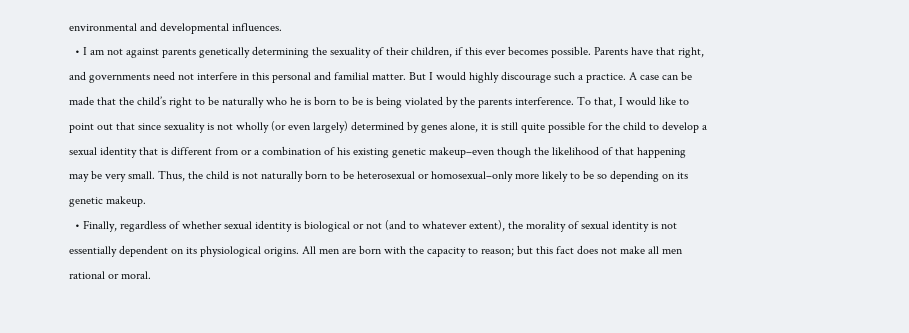environmental and developmental influences.
  • I am not against parents genetically determining the sexuality of their children, if this ever becomes possible. Parents have that right, and governments need not interfere in this personal and familial matter. But I would highly discourage such a practice. A case can be made that the child’s right to be naturally who he is born to be is being violated by the parents interference. To that, I would like to point out that since sexuality is not wholly (or even largely) determined by genes alone, it is still quite possible for the child to develop a sexual identity that is different from or a combination of his existing genetic makeup–even though the likelihood of that happening may be very small. Thus, the child is not naturally born to be heterosexual or homosexual–only more likely to be so depending on its genetic makeup.
  • Finally, regardless of whether sexual identity is biological or not (and to whatever extent), the morality of sexual identity is not essentially dependent on its physiological origins. All men are born with the capacity to reason; but this fact does not make all men rational or moral.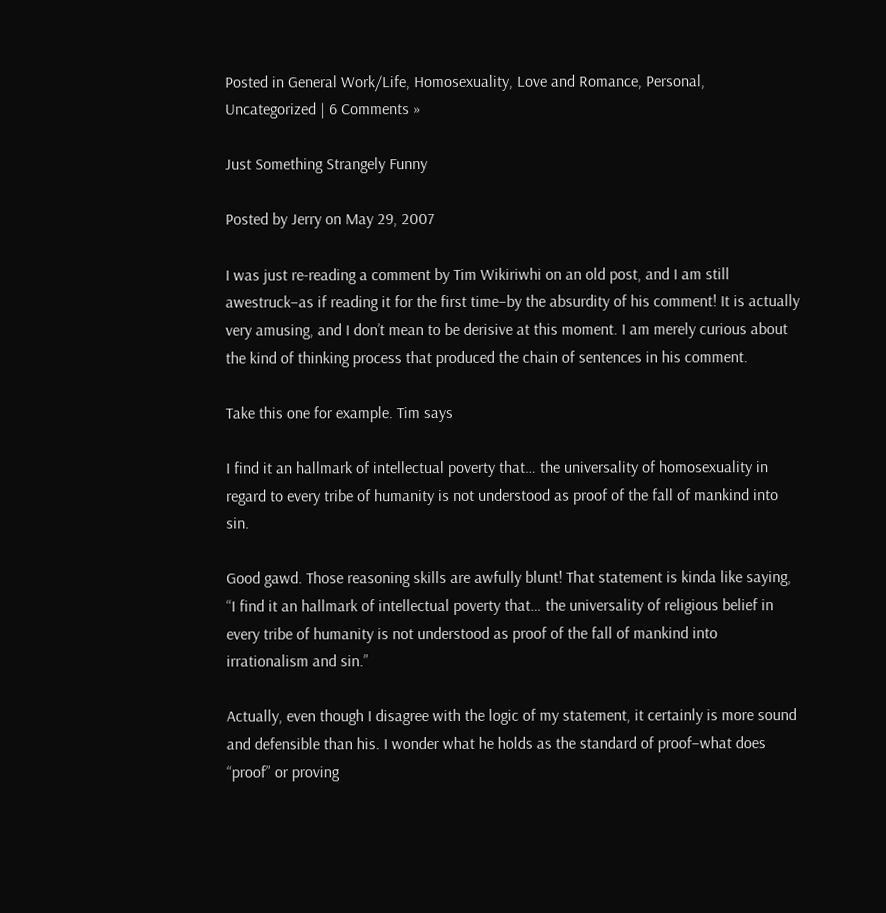Posted in General Work/Life, Homosexuality, Love and Romance, Personal, Uncategorized | 6 Comments »

Just Something Strangely Funny

Posted by Jerry on May 29, 2007

I was just re-reading a comment by Tim Wikiriwhi on an old post, and I am still awestruck–as if reading it for the first time–by the absurdity of his comment! It is actually very amusing, and I don’t mean to be derisive at this moment. I am merely curious about the kind of thinking process that produced the chain of sentences in his comment.

Take this one for example. Tim says

I find it an hallmark of intellectual poverty that… the universality of homosexuality in regard to every tribe of humanity is not understood as proof of the fall of mankind into sin.

Good gawd. Those reasoning skills are awfully blunt! That statement is kinda like saying, “I find it an hallmark of intellectual poverty that… the universality of religious belief in every tribe of humanity is not understood as proof of the fall of mankind into irrationalism and sin.”

Actually, even though I disagree with the logic of my statement, it certainly is more sound and defensible than his. I wonder what he holds as the standard of proof–what does “proof” or proving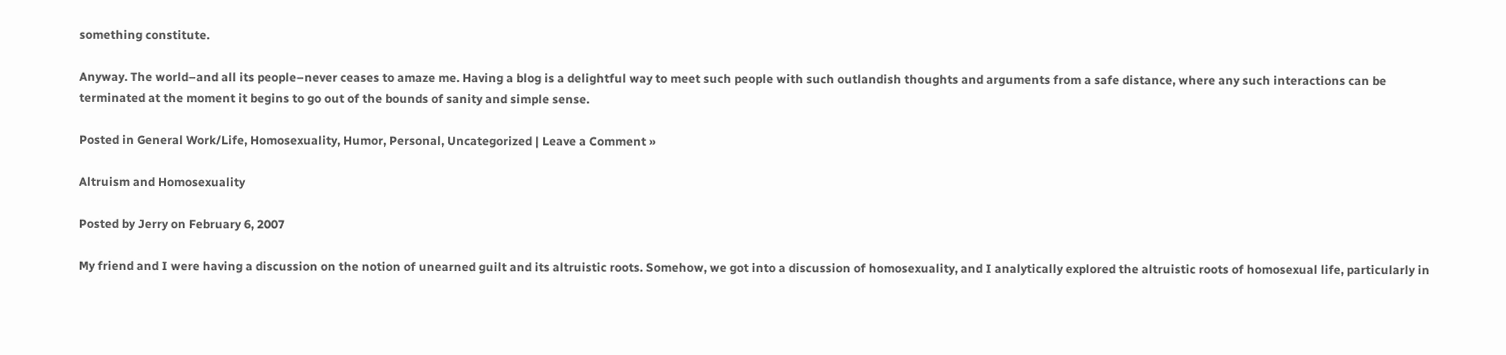something constitute.

Anyway. The world–and all its people–never ceases to amaze me. Having a blog is a delightful way to meet such people with such outlandish thoughts and arguments from a safe distance, where any such interactions can be terminated at the moment it begins to go out of the bounds of sanity and simple sense.

Posted in General Work/Life, Homosexuality, Humor, Personal, Uncategorized | Leave a Comment »

Altruism and Homosexuality

Posted by Jerry on February 6, 2007

My friend and I were having a discussion on the notion of unearned guilt and its altruistic roots. Somehow, we got into a discussion of homosexuality, and I analytically explored the altruistic roots of homosexual life, particularly in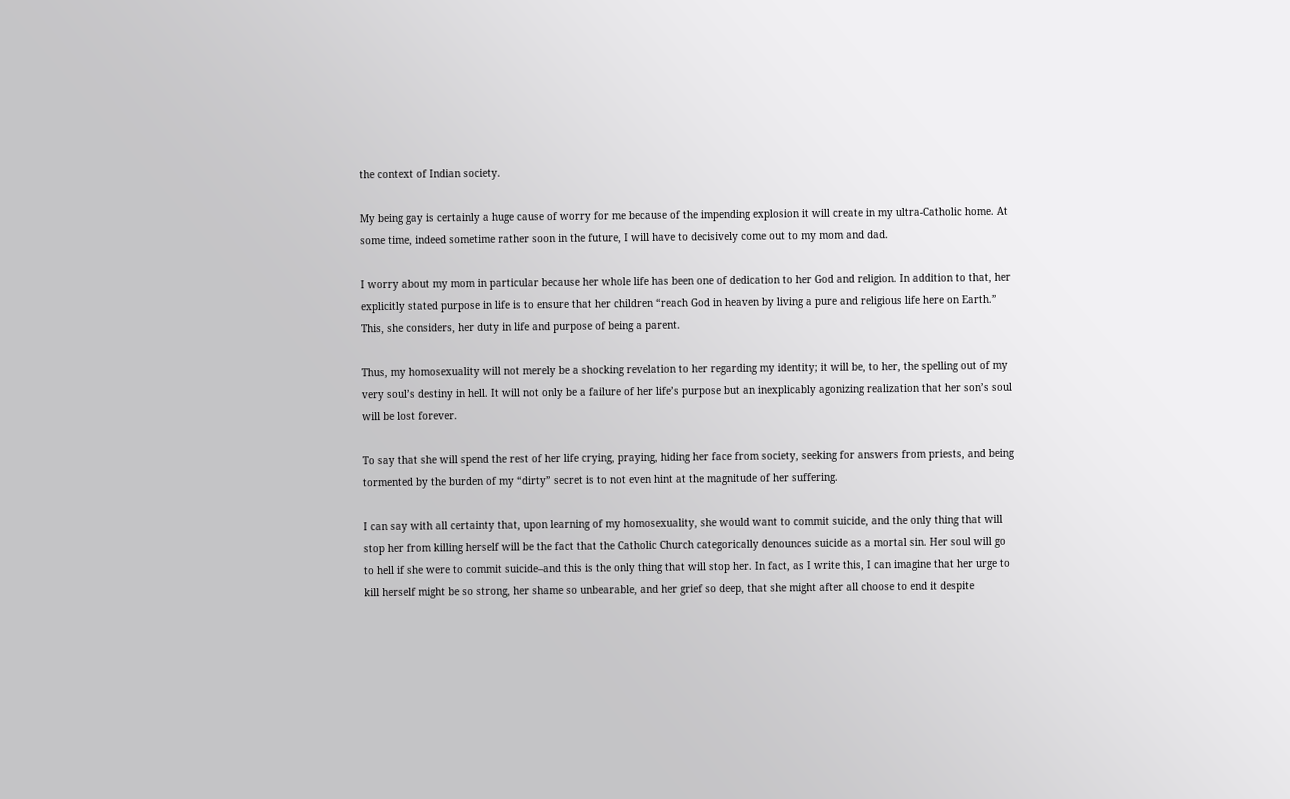the context of Indian society.

My being gay is certainly a huge cause of worry for me because of the impending explosion it will create in my ultra-Catholic home. At some time, indeed sometime rather soon in the future, I will have to decisively come out to my mom and dad.

I worry about my mom in particular because her whole life has been one of dedication to her God and religion. In addition to that, her explicitly stated purpose in life is to ensure that her children “reach God in heaven by living a pure and religious life here on Earth.” This, she considers, her duty in life and purpose of being a parent.

Thus, my homosexuality will not merely be a shocking revelation to her regarding my identity; it will be, to her, the spelling out of my very soul’s destiny in hell. It will not only be a failure of her life’s purpose but an inexplicably agonizing realization that her son’s soul will be lost forever.

To say that she will spend the rest of her life crying, praying, hiding her face from society, seeking for answers from priests, and being tormented by the burden of my “dirty” secret is to not even hint at the magnitude of her suffering.

I can say with all certainty that, upon learning of my homosexuality, she would want to commit suicide, and the only thing that will stop her from killing herself will be the fact that the Catholic Church categorically denounces suicide as a mortal sin. Her soul will go to hell if she were to commit suicide–and this is the only thing that will stop her. In fact, as I write this, I can imagine that her urge to kill herself might be so strong, her shame so unbearable, and her grief so deep, that she might after all choose to end it despite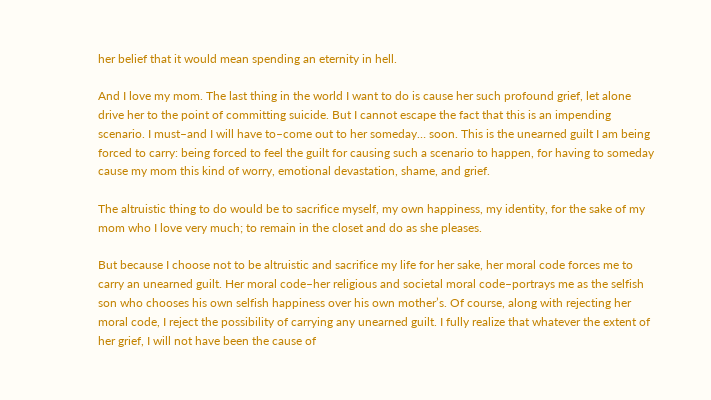her belief that it would mean spending an eternity in hell.

And I love my mom. The last thing in the world I want to do is cause her such profound grief, let alone drive her to the point of committing suicide. But I cannot escape the fact that this is an impending scenario. I must–and I will have to–come out to her someday… soon. This is the unearned guilt I am being forced to carry: being forced to feel the guilt for causing such a scenario to happen, for having to someday cause my mom this kind of worry, emotional devastation, shame, and grief.

The altruistic thing to do would be to sacrifice myself, my own happiness, my identity, for the sake of my mom who I love very much; to remain in the closet and do as she pleases.

But because I choose not to be altruistic and sacrifice my life for her sake, her moral code forces me to carry an unearned guilt. Her moral code–her religious and societal moral code–portrays me as the selfish son who chooses his own selfish happiness over his own mother’s. Of course, along with rejecting her moral code, I reject the possibility of carrying any unearned guilt. I fully realize that whatever the extent of her grief, I will not have been the cause of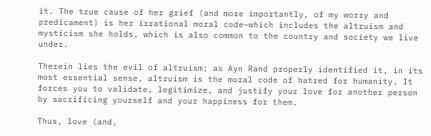it. The true cause of her grief (and more importantly, of my worry and predicament) is her irrational moral code–which includes the altruism and mysticism she holds, which is also common to the country and society we live under.

Therein lies the evil of altruism; as Ayn Rand properly identified it, in its most essential sense, altruism is the moral code of hatred for humanity. It forces you to validate, legitimize, and justify your love for another person by sacrificing yourself and your happiness for them.

Thus, love (and,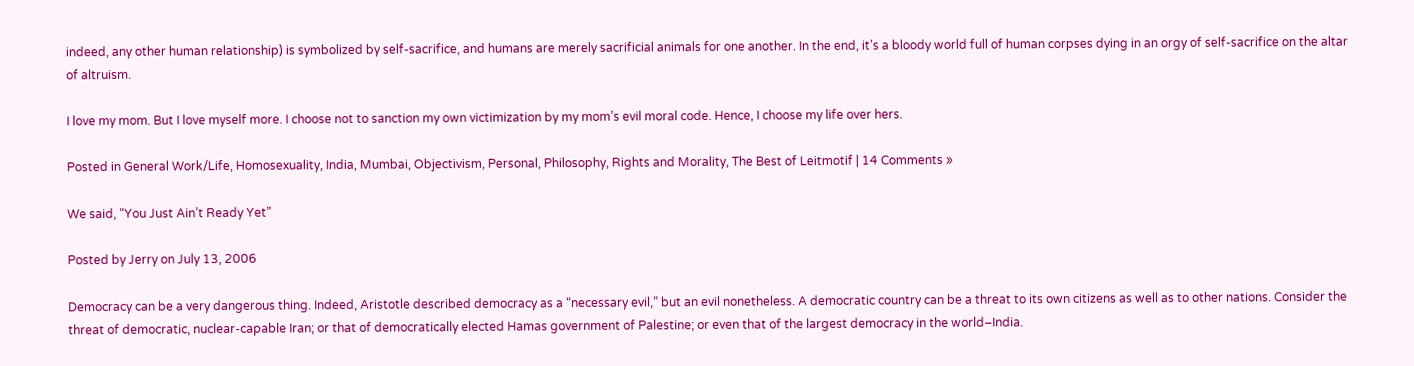indeed, any other human relationship) is symbolized by self-sacrifice, and humans are merely sacrificial animals for one another. In the end, it’s a bloody world full of human corpses dying in an orgy of self-sacrifice on the altar of altruism.

I love my mom. But I love myself more. I choose not to sanction my own victimization by my mom’s evil moral code. Hence, I choose my life over hers.

Posted in General Work/Life, Homosexuality, India, Mumbai, Objectivism, Personal, Philosophy, Rights and Morality, The Best of Leitmotif | 14 Comments »

We said, “You Just Ain’t Ready Yet”

Posted by Jerry on July 13, 2006

Democracy can be a very dangerous thing. Indeed, Aristotle described democracy as a “necessary evil,” but an evil nonetheless. A democratic country can be a threat to its own citizens as well as to other nations. Consider the threat of democratic, nuclear-capable Iran; or that of democratically elected Hamas government of Palestine; or even that of the largest democracy in the world–India.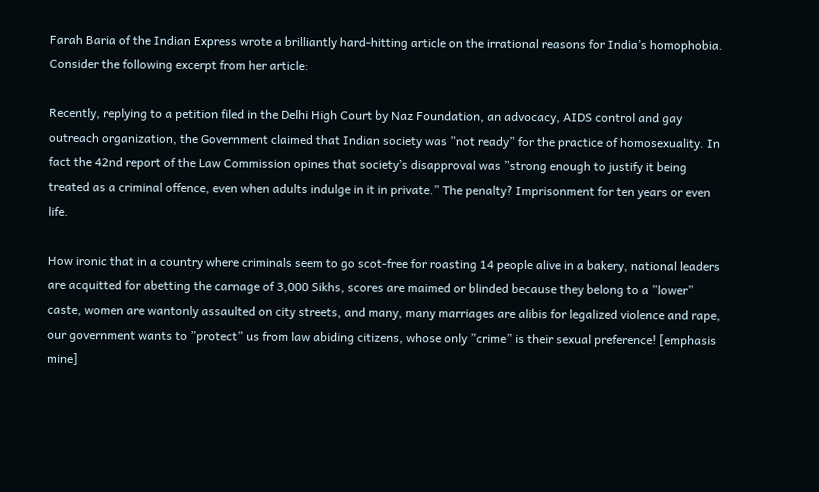Farah Baria of the Indian Express wrote a brilliantly hard-hitting article on the irrational reasons for India’s homophobia. Consider the following excerpt from her article:

Recently, replying to a petition filed in the Delhi High Court by Naz Foundation, an advocacy, AIDS control and gay outreach organization, the Government claimed that Indian society was ”not ready” for the practice of homosexuality. In fact the 42nd report of the Law Commission opines that society’s disapproval was ”strong enough to justify it being treated as a criminal offence, even when adults indulge in it in private.” The penalty? Imprisonment for ten years or even life.

How ironic that in a country where criminals seem to go scot-free for roasting 14 people alive in a bakery, national leaders are acquitted for abetting the carnage of 3,000 Sikhs, scores are maimed or blinded because they belong to a ”lower” caste, women are wantonly assaulted on city streets, and many, many marriages are alibis for legalized violence and rape, our government wants to ”protect” us from law abiding citizens, whose only ”crime” is their sexual preference! [emphasis mine]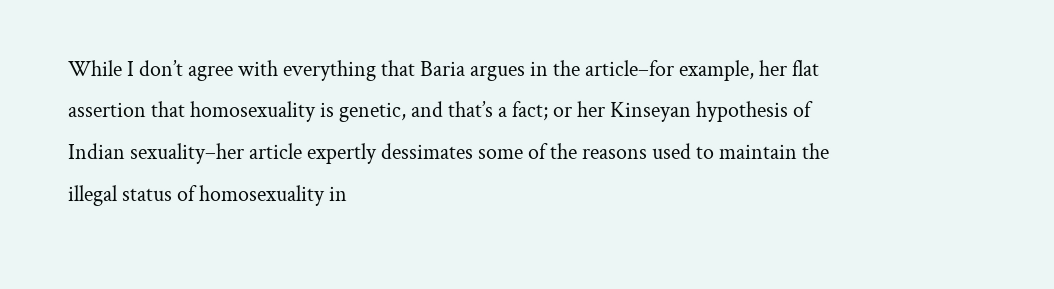While I don’t agree with everything that Baria argues in the article–for example, her flat assertion that homosexuality is genetic, and that’s a fact; or her Kinseyan hypothesis of Indian sexuality–her article expertly dessimates some of the reasons used to maintain the illegal status of homosexuality in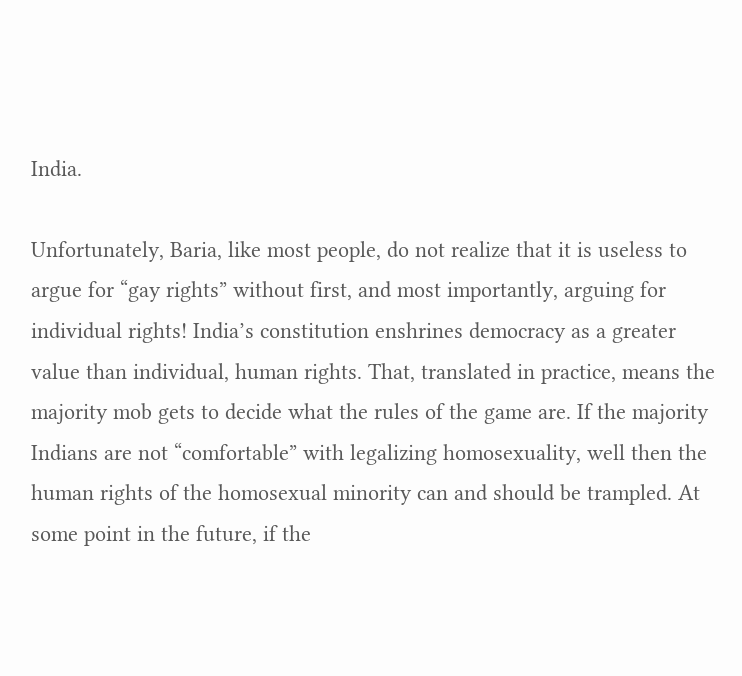India.

Unfortunately, Baria, like most people, do not realize that it is useless to argue for “gay rights” without first, and most importantly, arguing for individual rights! India’s constitution enshrines democracy as a greater value than individual, human rights. That, translated in practice, means the majority mob gets to decide what the rules of the game are. If the majority Indians are not “comfortable” with legalizing homosexuality, well then the human rights of the homosexual minority can and should be trampled. At some point in the future, if the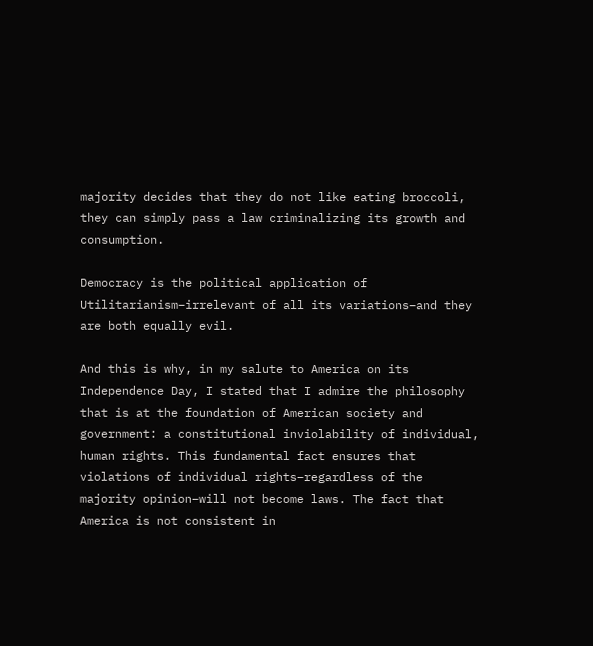majority decides that they do not like eating broccoli, they can simply pass a law criminalizing its growth and consumption.

Democracy is the political application of Utilitarianism–irrelevant of all its variations–and they are both equally evil.

And this is why, in my salute to America on its Independence Day, I stated that I admire the philosophy that is at the foundation of American society and government: a constitutional inviolability of individual, human rights. This fundamental fact ensures that violations of individual rights–regardless of the majority opinion–will not become laws. The fact that America is not consistent in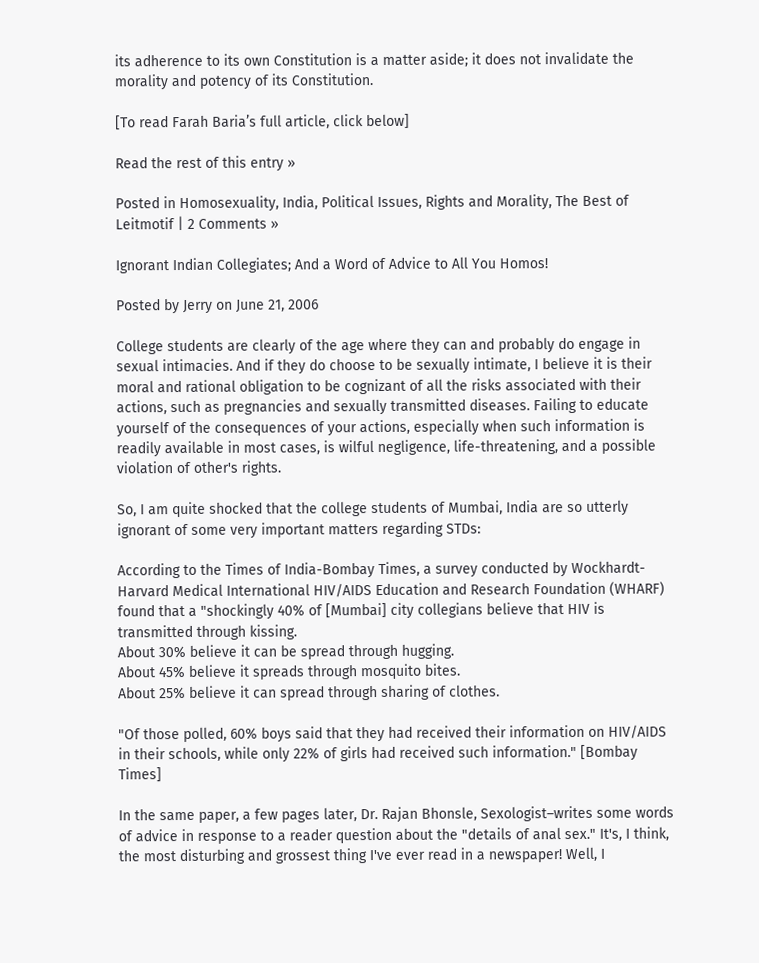its adherence to its own Constitution is a matter aside; it does not invalidate the morality and potency of its Constitution.

[To read Farah Baria’s full article, click below]

Read the rest of this entry »

Posted in Homosexuality, India, Political Issues, Rights and Morality, The Best of Leitmotif | 2 Comments »

Ignorant Indian Collegiates; And a Word of Advice to All You Homos!

Posted by Jerry on June 21, 2006

College students are clearly of the age where they can and probably do engage in sexual intimacies. And if they do choose to be sexually intimate, I believe it is their moral and rational obligation to be cognizant of all the risks associated with their actions, such as pregnancies and sexually transmitted diseases. Failing to educate yourself of the consequences of your actions, especially when such information is readily available in most cases, is wilful negligence, life-threatening, and a possible violation of other's rights.

So, I am quite shocked that the college students of Mumbai, India are so utterly ignorant of some very important matters regarding STDs:

According to the Times of India-Bombay Times, a survey conducted by Wockhardt-Harvard Medical International HIV/AIDS Education and Research Foundation (WHARF) found that a "shockingly 40% of [Mumbai] city collegians believe that HIV is transmitted through kissing.
About 30% believe it can be spread through hugging.
About 45% believe it spreads through mosquito bites.
About 25% believe it can spread through sharing of clothes.

"Of those polled, 60% boys said that they had received their information on HIV/AIDS in their schools, while only 22% of girls had received such information." [Bombay Times]

In the same paper, a few pages later, Dr. Rajan Bhonsle, Sexologist–writes some words of advice in response to a reader question about the "details of anal sex." It's, I think, the most disturbing and grossest thing I've ever read in a newspaper! Well, I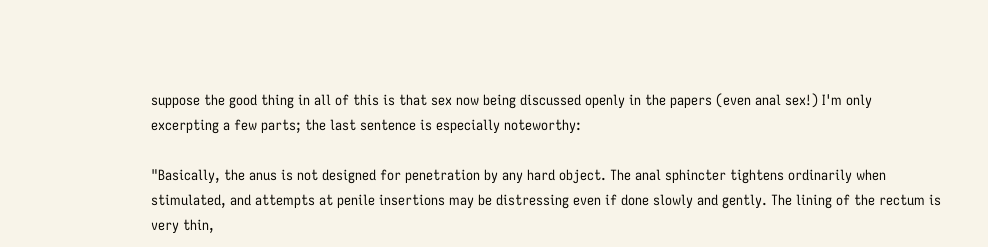suppose the good thing in all of this is that sex now being discussed openly in the papers (even anal sex!) I'm only excerpting a few parts; the last sentence is especially noteworthy:

"Basically, the anus is not designed for penetration by any hard object. The anal sphincter tightens ordinarily when stimulated, and attempts at penile insertions may be distressing even if done slowly and gently. The lining of the rectum is very thin,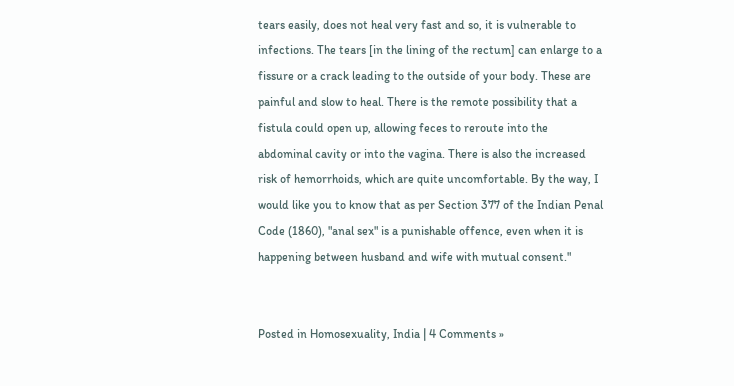tears easily, does not heal very fast and so, it is vulnerable to infections. The tears [in the lining of the rectum] can enlarge to a fissure or a crack leading to the outside of your body. These are painful and slow to heal. There is the remote possibility that a fistula could open up, allowing feces to reroute into the abdominal cavity or into the vagina. There is also the increased risk of hemorrhoids, which are quite uncomfortable. By the way, I would like you to know that as per Section 377 of the Indian Penal Code (1860), "anal sex" is a punishable offence, even when it is happening between husband and wife with mutual consent."


Posted in Homosexuality, India | 4 Comments »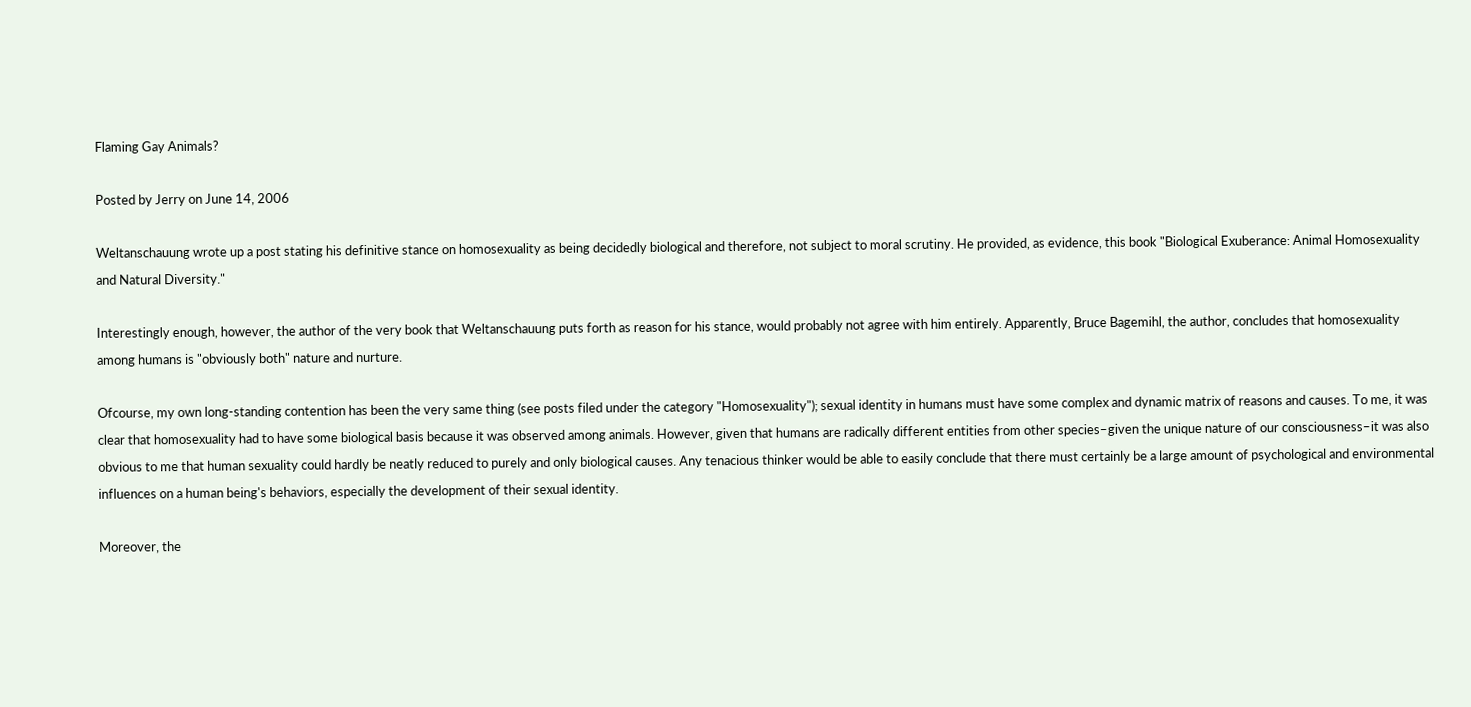Flaming Gay Animals?

Posted by Jerry on June 14, 2006

Weltanschauung wrote up a post stating his definitive stance on homosexuality as being decidedly biological and therefore, not subject to moral scrutiny. He provided, as evidence, this book "Biological Exuberance: Animal Homosexuality and Natural Diversity."

Interestingly enough, however, the author of the very book that Weltanschauung puts forth as reason for his stance, would probably not agree with him entirely. Apparently, Bruce Bagemihl, the author, concludes that homosexuality among humans is "obviously both" nature and nurture.

Ofcourse, my own long-standing contention has been the very same thing (see posts filed under the category "Homosexuality"); sexual identity in humans must have some complex and dynamic matrix of reasons and causes. To me, it was clear that homosexuality had to have some biological basis because it was observed among animals. However, given that humans are radically different entities from other species–given the unique nature of our consciousness–it was also obvious to me that human sexuality could hardly be neatly reduced to purely and only biological causes. Any tenacious thinker would be able to easily conclude that there must certainly be a large amount of psychological and environmental influences on a human being's behaviors, especially the development of their sexual identity.

Moreover, the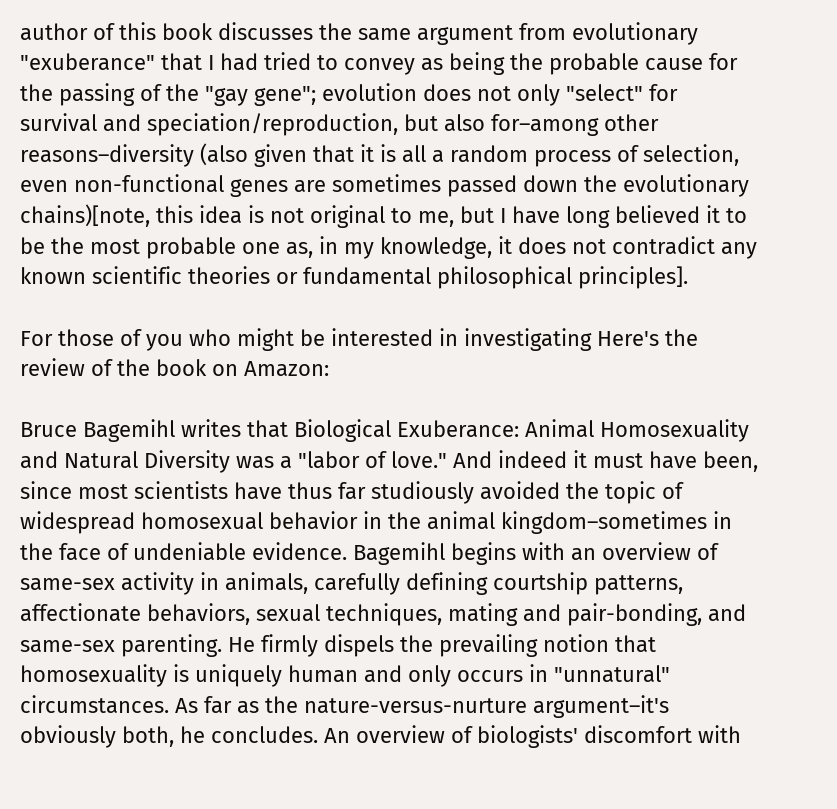author of this book discusses the same argument from evolutionary "exuberance" that I had tried to convey as being the probable cause for the passing of the "gay gene"; evolution does not only "select" for survival and speciation/reproduction, but also for–among other reasons–diversity (also given that it is all a random process of selection, even non-functional genes are sometimes passed down the evolutionary chains)[note, this idea is not original to me, but I have long believed it to be the most probable one as, in my knowledge, it does not contradict any known scientific theories or fundamental philosophical principles].

For those of you who might be interested in investigating Here's the review of the book on Amazon:

Bruce Bagemihl writes that Biological Exuberance: Animal Homosexuality and Natural Diversity was a "labor of love." And indeed it must have been, since most scientists have thus far studiously avoided the topic of widespread homosexual behavior in the animal kingdom–sometimes in the face of undeniable evidence. Bagemihl begins with an overview of same-sex activity in animals, carefully defining courtship patterns, affectionate behaviors, sexual techniques, mating and pair-bonding, and same-sex parenting. He firmly dispels the prevailing notion that homosexuality is uniquely human and only occurs in "unnatural" circumstances. As far as the nature-versus-nurture argument–it's obviously both, he concludes. An overview of biologists' discomfort with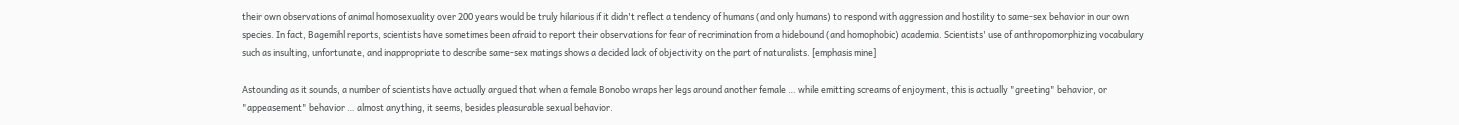their own observations of animal homosexuality over 200 years would be truly hilarious if it didn't reflect a tendency of humans (and only humans) to respond with aggression and hostility to same-sex behavior in our own species. In fact, Bagemihl reports, scientists have sometimes been afraid to report their observations for fear of recrimination from a hidebound (and homophobic) academia. Scientists' use of anthropomorphizing vocabulary such as insulting, unfortunate, and inappropriate to describe same-sex matings shows a decided lack of objectivity on the part of naturalists. [emphasis mine]

Astounding as it sounds, a number of scientists have actually argued that when a female Bonobo wraps her legs around another female … while emitting screams of enjoyment, this is actually "greeting" behavior, or "appeasement" behavior … almost anything, it seems, besides pleasurable sexual behavior.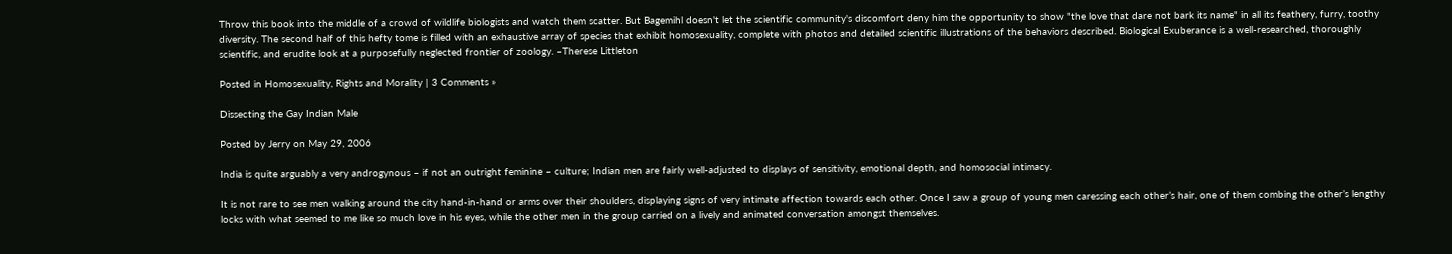Throw this book into the middle of a crowd of wildlife biologists and watch them scatter. But Bagemihl doesn't let the scientific community's discomfort deny him the opportunity to show "the love that dare not bark its name" in all its feathery, furry, toothy diversity. The second half of this hefty tome is filled with an exhaustive array of species that exhibit homosexuality, complete with photos and detailed scientific illustrations of the behaviors described. Biological Exuberance is a well-researched, thoroughly scientific, and erudite look at a purposefully neglected frontier of zoology. –Therese Littleton

Posted in Homosexuality, Rights and Morality | 3 Comments »

Dissecting the Gay Indian Male

Posted by Jerry on May 29, 2006

India is quite arguably a very androgynous – if not an outright feminine – culture; Indian men are fairly well-adjusted to displays of sensitivity, emotional depth, and homosocial intimacy.

It is not rare to see men walking around the city hand-in-hand or arms over their shoulders, displaying signs of very intimate affection towards each other. Once I saw a group of young men caressing each other’s hair, one of them combing the other’s lengthy locks with what seemed to me like so much love in his eyes, while the other men in the group carried on a lively and animated conversation amongst themselves.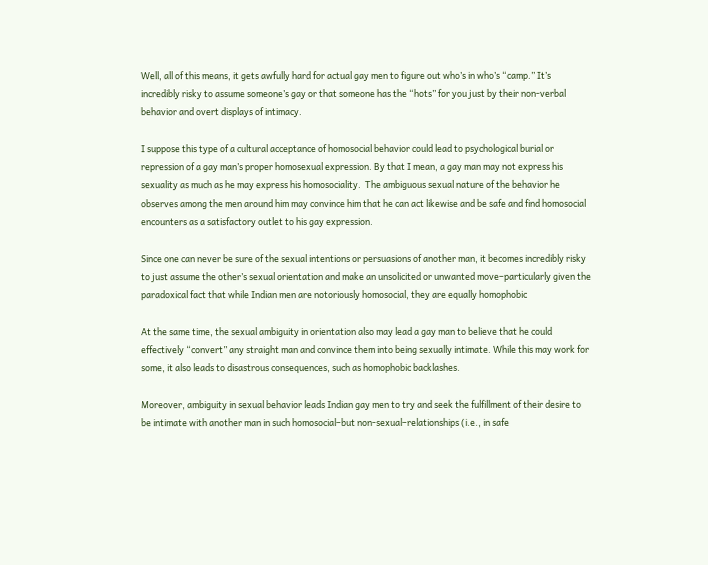Well, all of this means, it gets awfully hard for actual gay men to figure out who’s in who’s “camp.” It’s incredibly risky to assume someone’s gay or that someone has the “hots” for you just by their non-verbal behavior and overt displays of intimacy.

I suppose this type of a cultural acceptance of homosocial behavior could lead to psychological burial or repression of a gay man’s proper homosexual expression. By that I mean, a gay man may not express his sexuality as much as he may express his homosociality.  The ambiguous sexual nature of the behavior he observes among the men around him may convince him that he can act likewise and be safe and find homosocial encounters as a satisfactory outlet to his gay expression.

Since one can never be sure of the sexual intentions or persuasions of another man, it becomes incredibly risky to just assume the other’s sexual orientation and make an unsolicited or unwanted move–particularly given the paradoxical fact that while Indian men are notoriously homosocial, they are equally homophobic

At the same time, the sexual ambiguity in orientation also may lead a gay man to believe that he could effectively “convert” any straight man and convince them into being sexually intimate. While this may work for some, it also leads to disastrous consequences, such as homophobic backlashes.

Moreover, ambiguity in sexual behavior leads Indian gay men to try and seek the fulfillment of their desire to be intimate with another man in such homosocial–but non-sexual–relationships (i.e., in safe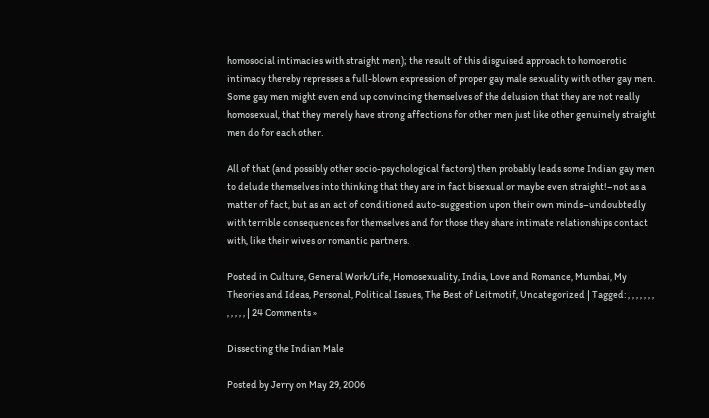homosocial intimacies with straight men); the result of this disguised approach to homoerotic intimacy thereby represses a full-blown expression of proper gay male sexuality with other gay men. Some gay men might even end up convincing themselves of the delusion that they are not really homosexual, that they merely have strong affections for other men just like other genuinely straight men do for each other.

All of that (and possibly other socio-psychological factors) then probably leads some Indian gay men to delude themselves into thinking that they are in fact bisexual or maybe even straight!–not as a matter of fact, but as an act of conditioned auto-suggestion upon their own minds–undoubtedly with terrible consequences for themselves and for those they share intimate relationships contact with, like their wives or romantic partners.

Posted in Culture, General Work/Life, Homosexuality, India, Love and Romance, Mumbai, My Theories and Ideas, Personal, Political Issues, The Best of Leitmotif, Uncategorized | Tagged: , , , , , , , , , , , , | 24 Comments »

Dissecting the Indian Male

Posted by Jerry on May 29, 2006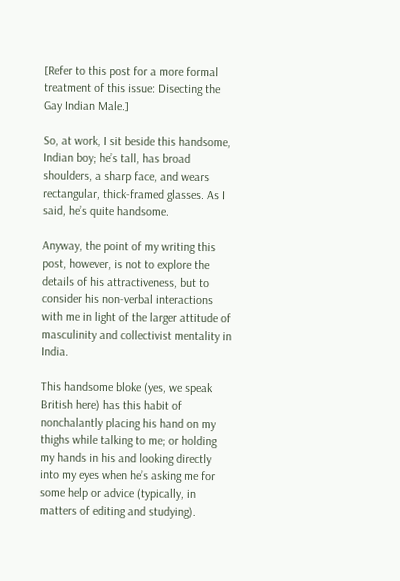[Refer to this post for a more formal treatment of this issue: Disecting the Gay Indian Male.]

So, at work, I sit beside this handsome, Indian boy; he’s tall, has broad shoulders, a sharp face, and wears rectangular, thick-framed glasses. As I said, he’s quite handsome.

Anyway, the point of my writing this post, however, is not to explore the details of his attractiveness, but to consider his non-verbal interactions with me in light of the larger attitude of masculinity and collectivist mentality in India.

This handsome bloke (yes, we speak British here) has this habit of nonchalantly placing his hand on my thighs while talking to me; or holding my hands in his and looking directly into my eyes when he’s asking me for some help or advice (typically, in matters of editing and studying).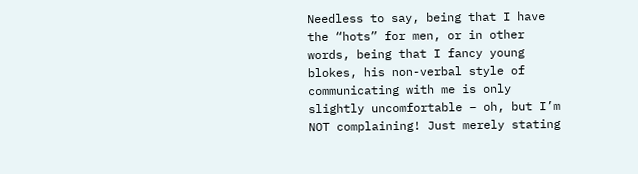Needless to say, being that I have the “hots” for men, or in other words, being that I fancy young blokes, his non-verbal style of communicating with me is only slightly uncomfortable – oh, but I’m NOT complaining! Just merely stating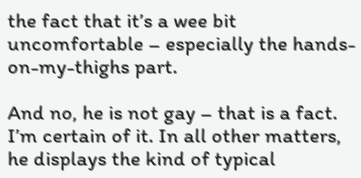the fact that it’s a wee bit uncomfortable – especially the hands-on-my-thighs part.

And no, he is not gay – that is a fact. I’m certain of it. In all other matters, he displays the kind of typical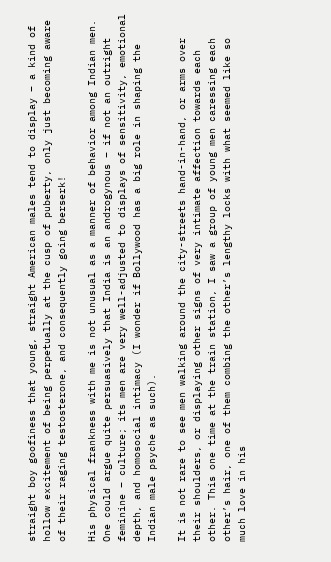straight boy goofiness that young, straight American males tend to display – a kind of hollow excitement of being perpetually at the cusp of puberty, only just becoming aware of their raging testosterone, and consequently going berserk!

His physical frankness with me is not unusual as a manner of behavior among Indian men. One could argue quite persuasively that India is an androgynous – if not an outright feminine – culture; its men are very well-adjusted to displays of sensitivity, emotional depth, and homosocial intimacy (I wonder if Bollywood has a big role in shaping the Indian male psyche as such).

It is not rare to see men walking around the city-streets hand-in-hand, or arms over their shoulders, or displaying other signs of very intimate affection towards each other. This one time at the train station, I saw a group of young men caressing each other’s hair, one of them combing the other’s lengthy locks with what seemed like so much love in his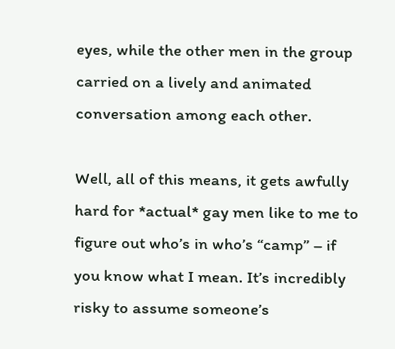eyes, while the other men in the group carried on a lively and animated conversation among each other.

Well, all of this means, it gets awfully hard for *actual* gay men like to me to figure out who’s in who’s “camp” – if you know what I mean. It’s incredibly risky to assume someone’s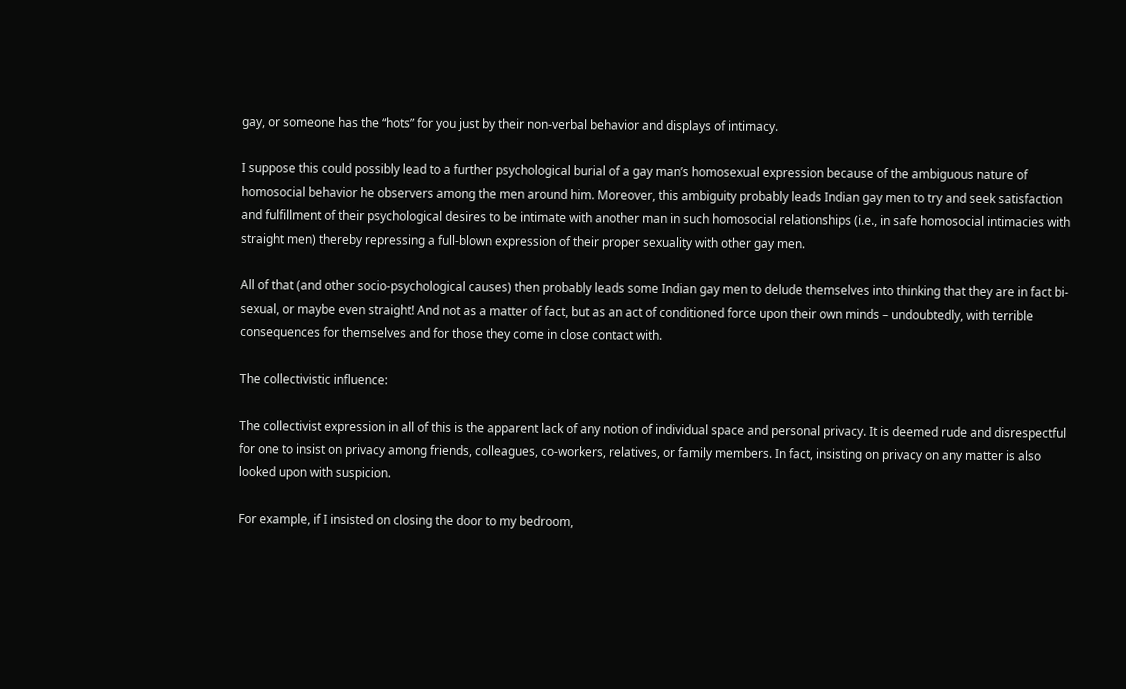gay, or someone has the “hots” for you just by their non-verbal behavior and displays of intimacy.

I suppose this could possibly lead to a further psychological burial of a gay man’s homosexual expression because of the ambiguous nature of homosocial behavior he observers among the men around him. Moreover, this ambiguity probably leads Indian gay men to try and seek satisfaction and fulfillment of their psychological desires to be intimate with another man in such homosocial relationships (i.e., in safe homosocial intimacies with straight men) thereby repressing a full-blown expression of their proper sexuality with other gay men.

All of that (and other socio-psychological causes) then probably leads some Indian gay men to delude themselves into thinking that they are in fact bi-sexual, or maybe even straight! And not as a matter of fact, but as an act of conditioned force upon their own minds – undoubtedly, with terrible consequences for themselves and for those they come in close contact with.

The collectivistic influence:

The collectivist expression in all of this is the apparent lack of any notion of individual space and personal privacy. It is deemed rude and disrespectful for one to insist on privacy among friends, colleagues, co-workers, relatives, or family members. In fact, insisting on privacy on any matter is also looked upon with suspicion.

For example, if I insisted on closing the door to my bedroom,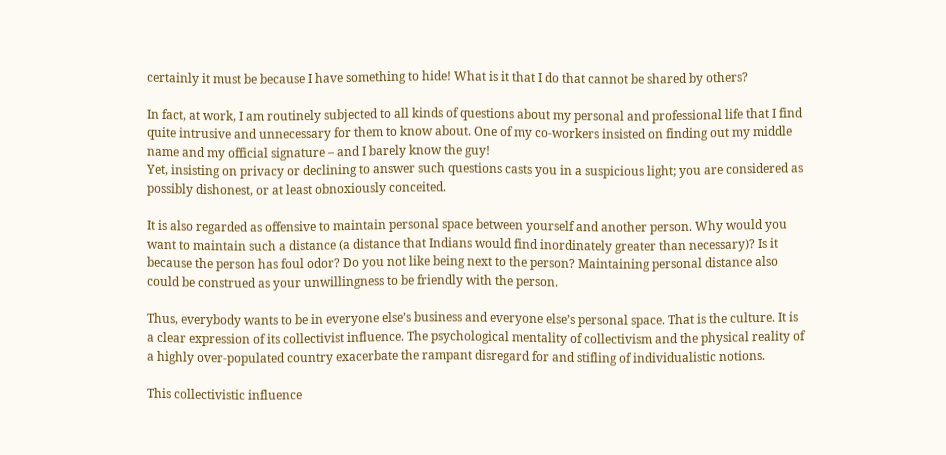certainly it must be because I have something to hide! What is it that I do that cannot be shared by others?

In fact, at work, I am routinely subjected to all kinds of questions about my personal and professional life that I find quite intrusive and unnecessary for them to know about. One of my co-workers insisted on finding out my middle name and my official signature – and I barely know the guy!
Yet, insisting on privacy or declining to answer such questions casts you in a suspicious light; you are considered as possibly dishonest, or at least obnoxiously conceited.

It is also regarded as offensive to maintain personal space between yourself and another person. Why would you want to maintain such a distance (a distance that Indians would find inordinately greater than necessary)? Is it because the person has foul odor? Do you not like being next to the person? Maintaining personal distance also could be construed as your unwillingness to be friendly with the person.

Thus, everybody wants to be in everyone else’s business and everyone else’s personal space. That is the culture. It is a clear expression of its collectivist influence. The psychological mentality of collectivism and the physical reality of a highly over-populated country exacerbate the rampant disregard for and stifling of individualistic notions.

This collectivistic influence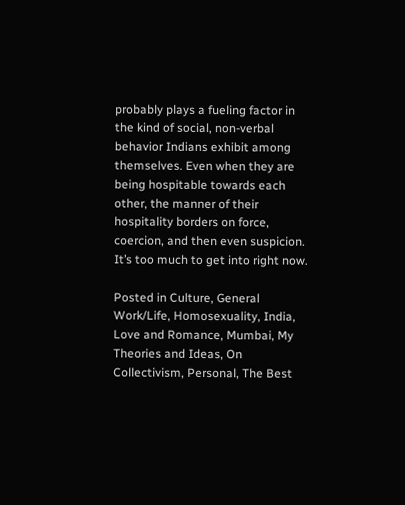probably plays a fueling factor in the kind of social, non-verbal behavior Indians exhibit among themselves. Even when they are being hospitable towards each other, the manner of their hospitality borders on force, coercion, and then even suspicion. It’s too much to get into right now.

Posted in Culture, General Work/Life, Homosexuality, India, Love and Romance, Mumbai, My Theories and Ideas, On Collectivism, Personal, The Best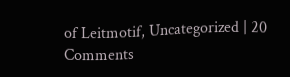of Leitmotif, Uncategorized | 20 Comments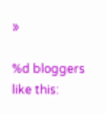»

%d bloggers like this: